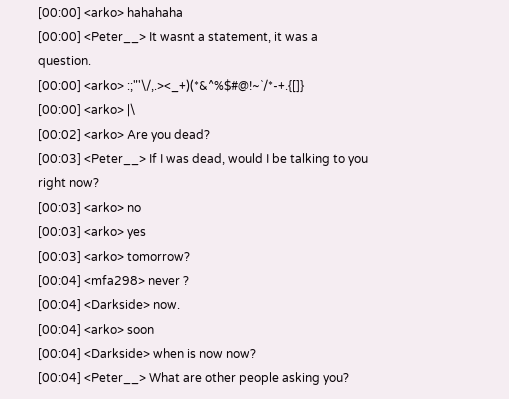[00:00] <arko> hahahaha
[00:00] <Peter__> It wasnt a statement, it was a question.
[00:00] <arko> :;"'\/,.><_+)(*&^%$#@!~`/*-+.{[]}
[00:00] <arko> |\
[00:02] <arko> Are you dead?
[00:03] <Peter__> If I was dead, would I be talking to you right now?
[00:03] <arko> no
[00:03] <arko> yes
[00:03] <arko> tomorrow?
[00:04] <mfa298> never ?
[00:04] <Darkside> now.
[00:04] <arko> soon
[00:04] <Darkside> when is now now?
[00:04] <Peter__> What are other people asking you?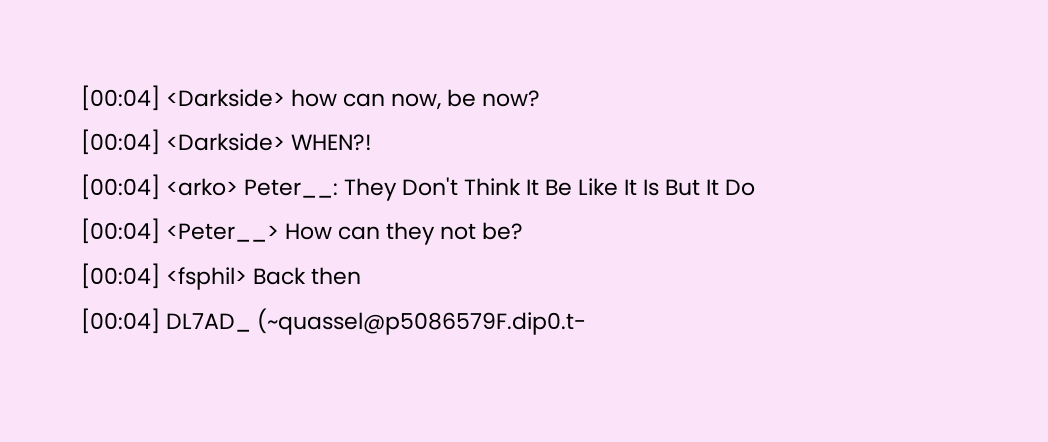[00:04] <Darkside> how can now, be now?
[00:04] <Darkside> WHEN?!
[00:04] <arko> Peter__: They Don't Think It Be Like It Is But It Do
[00:04] <Peter__> How can they not be?
[00:04] <fsphil> Back then
[00:04] DL7AD_ (~quassel@p5086579F.dip0.t-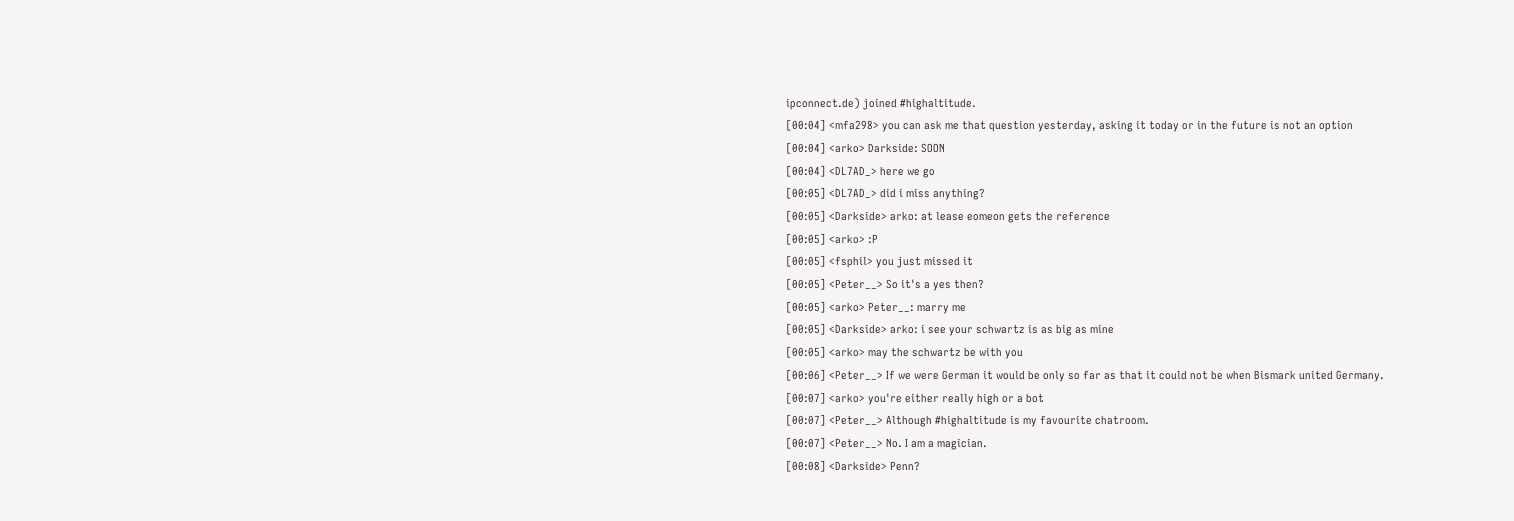ipconnect.de) joined #highaltitude.
[00:04] <mfa298> you can ask me that question yesterday, asking it today or in the future is not an option
[00:04] <arko> Darkside: SOON
[00:04] <DL7AD_> here we go
[00:05] <DL7AD_> did i miss anything?
[00:05] <Darkside> arko: at lease eomeon gets the reference
[00:05] <arko> :P
[00:05] <fsphil> you just missed it
[00:05] <Peter__> So it's a yes then?
[00:05] <arko> Peter__: marry me
[00:05] <Darkside> arko: i see your schwartz is as big as mine
[00:05] <arko> may the schwartz be with you
[00:06] <Peter__> If we were German it would be only so far as that it could not be when Bismark united Germany.
[00:07] <arko> you're either really high or a bot
[00:07] <Peter__> Although #highaltitude is my favourite chatroom.
[00:07] <Peter__> No. I am a magician.
[00:08] <Darkside> Penn?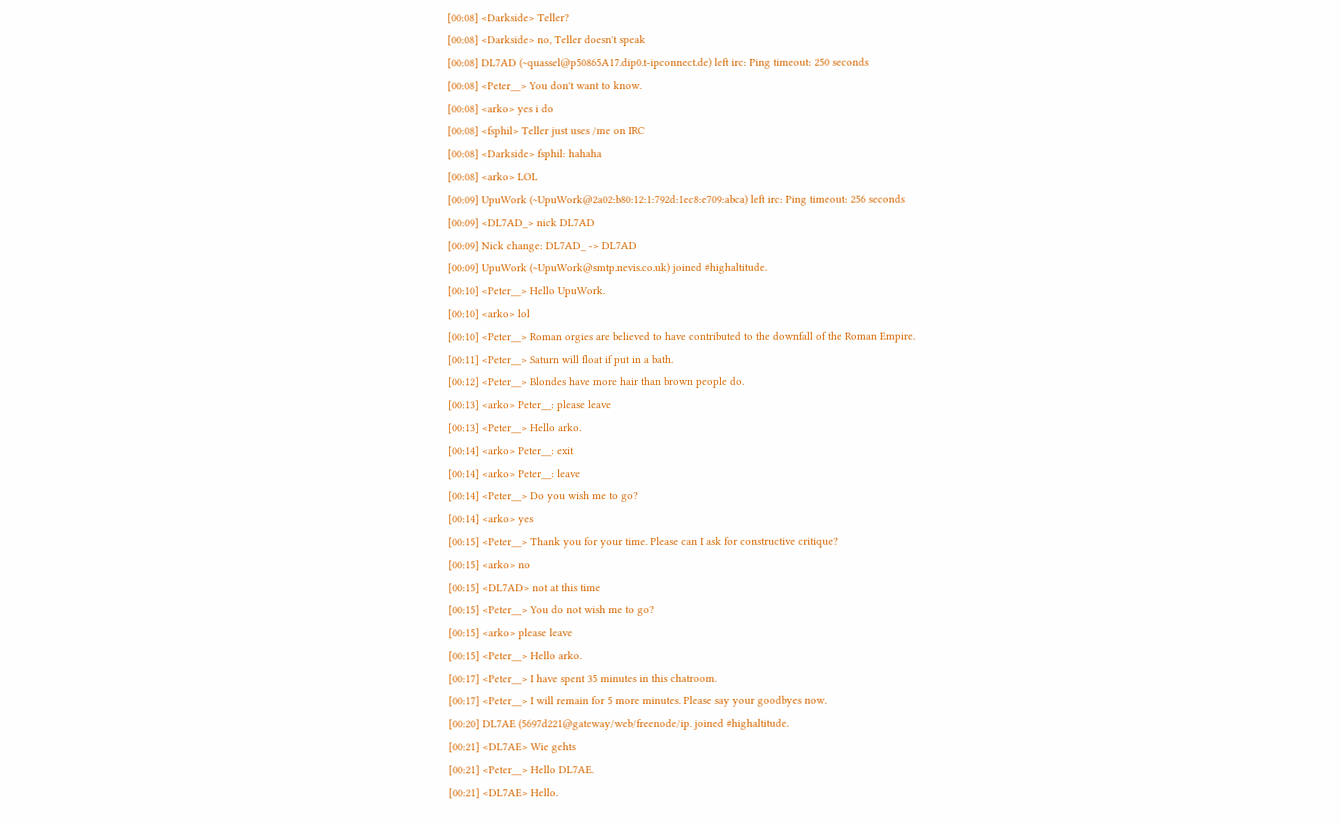[00:08] <Darkside> Teller?
[00:08] <Darkside> no, Teller doesn't speak
[00:08] DL7AD (~quassel@p50865A17.dip0.t-ipconnect.de) left irc: Ping timeout: 250 seconds
[00:08] <Peter__> You don't want to know.
[00:08] <arko> yes i do
[00:08] <fsphil> Teller just uses /me on IRC
[00:08] <Darkside> fsphil: hahaha
[00:08] <arko> LOL
[00:09] UpuWork (~UpuWork@2a02:b80:12:1:792d:1ec8:e709:abca) left irc: Ping timeout: 256 seconds
[00:09] <DL7AD_> nick DL7AD
[00:09] Nick change: DL7AD_ -> DL7AD
[00:09] UpuWork (~UpuWork@smtp.nevis.co.uk) joined #highaltitude.
[00:10] <Peter__> Hello UpuWork.
[00:10] <arko> lol
[00:10] <Peter__> Roman orgies are believed to have contributed to the downfall of the Roman Empire.
[00:11] <Peter__> Saturn will float if put in a bath.
[00:12] <Peter__> Blondes have more hair than brown people do.
[00:13] <arko> Peter__: please leave
[00:13] <Peter__> Hello arko.
[00:14] <arko> Peter__: exit
[00:14] <arko> Peter__: leave
[00:14] <Peter__> Do you wish me to go?
[00:14] <arko> yes
[00:15] <Peter__> Thank you for your time. Please can I ask for constructive critique?
[00:15] <arko> no
[00:15] <DL7AD> not at this time
[00:15] <Peter__> You do not wish me to go?
[00:15] <arko> please leave
[00:15] <Peter__> Hello arko.
[00:17] <Peter__> I have spent 35 minutes in this chatroom.
[00:17] <Peter__> I will remain for 5 more minutes. Please say your goodbyes now.
[00:20] DL7AE (5697d221@gateway/web/freenode/ip. joined #highaltitude.
[00:21] <DL7AE> Wie gehts
[00:21] <Peter__> Hello DL7AE.
[00:21] <DL7AE> Hello.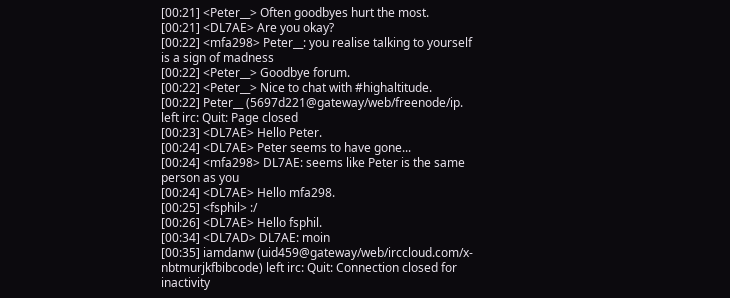[00:21] <Peter__> Often goodbyes hurt the most.
[00:21] <DL7AE> Are you okay?
[00:22] <mfa298> Peter__: you realise talking to yourself is a sign of madness
[00:22] <Peter__> Goodbye forum.
[00:22] <Peter__> Nice to chat with #highaltitude.
[00:22] Peter__ (5697d221@gateway/web/freenode/ip. left irc: Quit: Page closed
[00:23] <DL7AE> Hello Peter.
[00:24] <DL7AE> Peter seems to have gone...
[00:24] <mfa298> DL7AE: seems like Peter is the same person as you
[00:24] <DL7AE> Hello mfa298.
[00:25] <fsphil> :/
[00:26] <DL7AE> Hello fsphil.
[00:34] <DL7AD> DL7AE: moin
[00:35] iamdanw (uid459@gateway/web/irccloud.com/x-nbtmurjkfbibcode) left irc: Quit: Connection closed for inactivity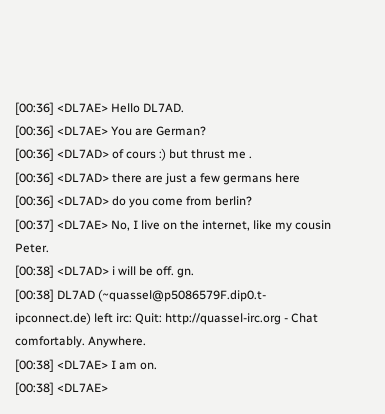[00:36] <DL7AE> Hello DL7AD.
[00:36] <DL7AE> You are German?
[00:36] <DL7AD> of cours :) but thrust me .
[00:36] <DL7AD> there are just a few germans here
[00:36] <DL7AD> do you come from berlin?
[00:37] <DL7AE> No, I live on the internet, like my cousin Peter.
[00:38] <DL7AD> i will be off. gn.
[00:38] DL7AD (~quassel@p5086579F.dip0.t-ipconnect.de) left irc: Quit: http://quassel-irc.org - Chat comfortably. Anywhere.
[00:38] <DL7AE> I am on.
[00:38] <DL7AE>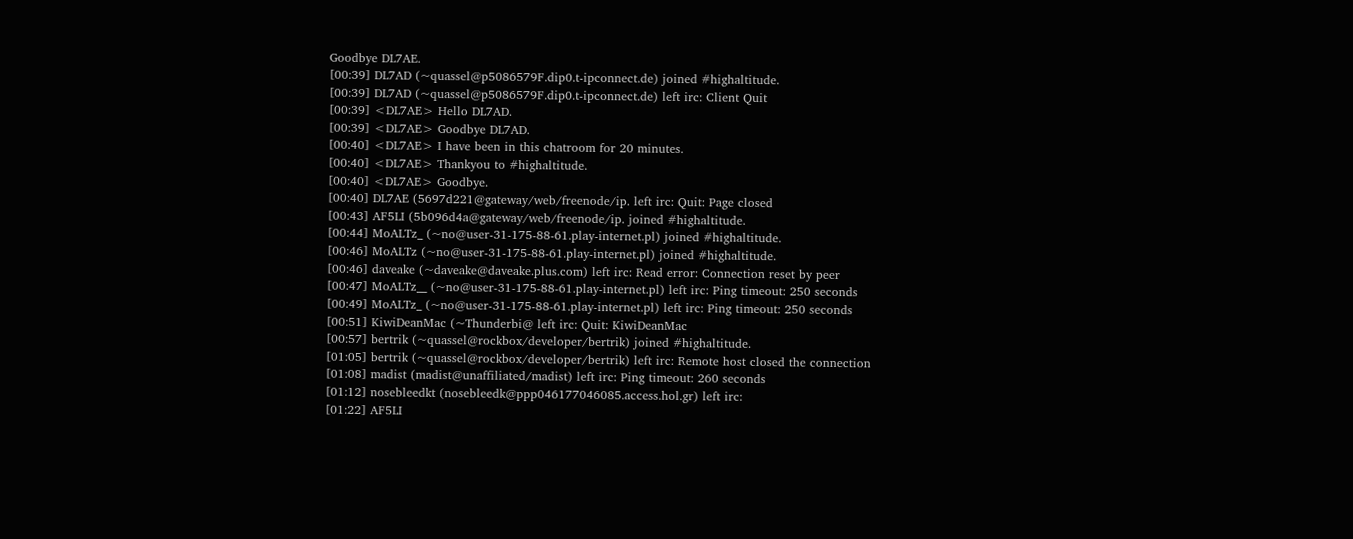Goodbye DL7AE.
[00:39] DL7AD (~quassel@p5086579F.dip0.t-ipconnect.de) joined #highaltitude.
[00:39] DL7AD (~quassel@p5086579F.dip0.t-ipconnect.de) left irc: Client Quit
[00:39] <DL7AE> Hello DL7AD.
[00:39] <DL7AE> Goodbye DL7AD.
[00:40] <DL7AE> I have been in this chatroom for 20 minutes.
[00:40] <DL7AE> Thankyou to #highaltitude.
[00:40] <DL7AE> Goodbye.
[00:40] DL7AE (5697d221@gateway/web/freenode/ip. left irc: Quit: Page closed
[00:43] AF5LI (5b096d4a@gateway/web/freenode/ip. joined #highaltitude.
[00:44] MoALTz_ (~no@user-31-175-88-61.play-internet.pl) joined #highaltitude.
[00:46] MoALTz (~no@user-31-175-88-61.play-internet.pl) joined #highaltitude.
[00:46] daveake (~daveake@daveake.plus.com) left irc: Read error: Connection reset by peer
[00:47] MoALTz__ (~no@user-31-175-88-61.play-internet.pl) left irc: Ping timeout: 250 seconds
[00:49] MoALTz_ (~no@user-31-175-88-61.play-internet.pl) left irc: Ping timeout: 250 seconds
[00:51] KiwiDeanMac (~Thunderbi@ left irc: Quit: KiwiDeanMac
[00:57] bertrik (~quassel@rockbox/developer/bertrik) joined #highaltitude.
[01:05] bertrik (~quassel@rockbox/developer/bertrik) left irc: Remote host closed the connection
[01:08] madist (madist@unaffiliated/madist) left irc: Ping timeout: 260 seconds
[01:12] nosebleedkt (nosebleedk@ppp046177046085.access.hol.gr) left irc:
[01:22] AF5LI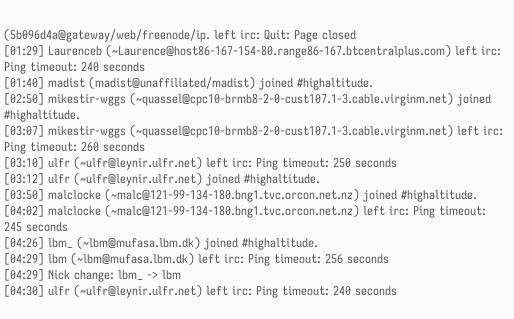(5b096d4a@gateway/web/freenode/ip. left irc: Quit: Page closed
[01:29] Laurenceb (~Laurence@host86-167-154-80.range86-167.btcentralplus.com) left irc: Ping timeout: 240 seconds
[01:40] madist (madist@unaffiliated/madist) joined #highaltitude.
[02:50] mikestir-wggs (~quassel@cpc10-brmb8-2-0-cust107.1-3.cable.virginm.net) joined #highaltitude.
[03:07] mikestir-wggs (~quassel@cpc10-brmb8-2-0-cust107.1-3.cable.virginm.net) left irc: Ping timeout: 260 seconds
[03:10] ulfr (~ulfr@leynir.ulfr.net) left irc: Ping timeout: 250 seconds
[03:12] ulfr (~ulfr@leynir.ulfr.net) joined #highaltitude.
[03:50] malclocke (~malc@121-99-134-180.bng1.tvc.orcon.net.nz) joined #highaltitude.
[04:02] malclocke (~malc@121-99-134-180.bng1.tvc.orcon.net.nz) left irc: Ping timeout: 245 seconds
[04:26] lbm_ (~lbm@mufasa.lbm.dk) joined #highaltitude.
[04:29] lbm (~lbm@mufasa.lbm.dk) left irc: Ping timeout: 256 seconds
[04:29] Nick change: lbm_ -> lbm
[04:30] ulfr (~ulfr@leynir.ulfr.net) left irc: Ping timeout: 240 seconds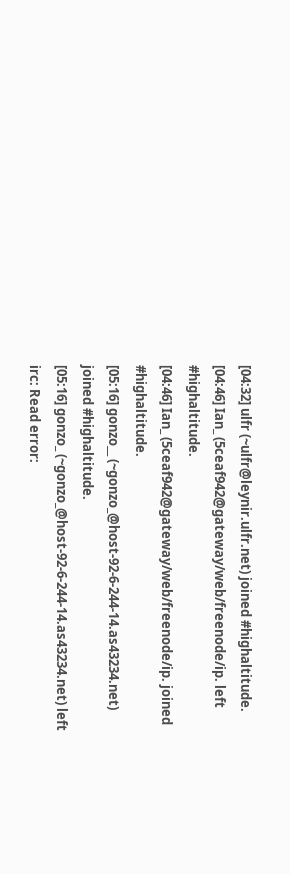[04:32] ulfr (~ulfr@leynir.ulfr.net) joined #highaltitude.
[04:46] Ian_ (5ceaf942@gateway/web/freenode/ip. left #highaltitude.
[04:46] Ian_ (5ceaf942@gateway/web/freenode/ip. joined #highaltitude.
[05:16] gonzo__ (~gonzo_@host-92-6-244-14.as43234.net) joined #highaltitude.
[05:16] gonzo_ (~gonzo_@host-92-6-244-14.as43234.net) left irc: Read error: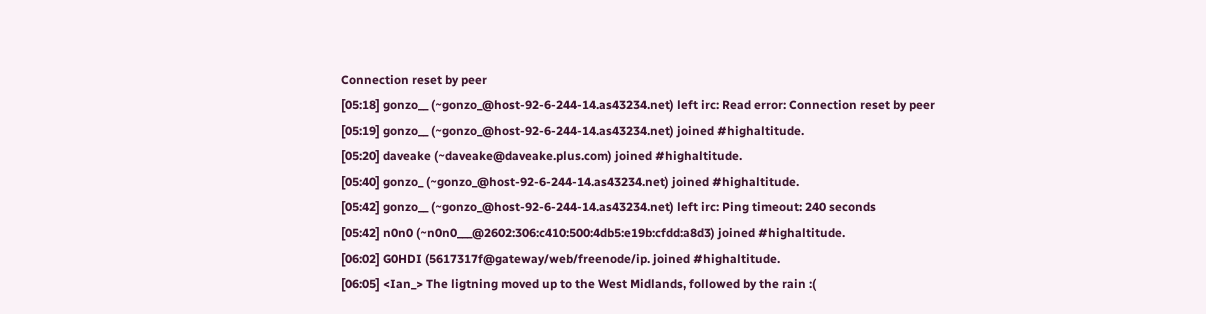Connection reset by peer
[05:18] gonzo__ (~gonzo_@host-92-6-244-14.as43234.net) left irc: Read error: Connection reset by peer
[05:19] gonzo__ (~gonzo_@host-92-6-244-14.as43234.net) joined #highaltitude.
[05:20] daveake (~daveake@daveake.plus.com) joined #highaltitude.
[05:40] gonzo_ (~gonzo_@host-92-6-244-14.as43234.net) joined #highaltitude.
[05:42] gonzo__ (~gonzo_@host-92-6-244-14.as43234.net) left irc: Ping timeout: 240 seconds
[05:42] n0n0 (~n0n0___@2602:306:c410:500:4db5:e19b:cfdd:a8d3) joined #highaltitude.
[06:02] G0HDI (5617317f@gateway/web/freenode/ip. joined #highaltitude.
[06:05] <Ian_> The ligtning moved up to the West Midlands, followed by the rain :(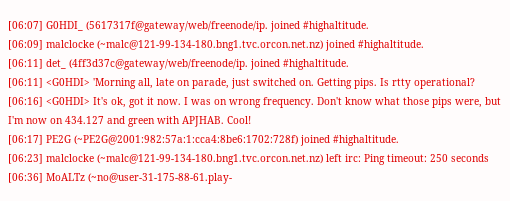[06:07] G0HDI_ (5617317f@gateway/web/freenode/ip. joined #highaltitude.
[06:09] malclocke (~malc@121-99-134-180.bng1.tvc.orcon.net.nz) joined #highaltitude.
[06:11] det_ (4ff3d37c@gateway/web/freenode/ip. joined #highaltitude.
[06:11] <G0HDI> 'Morning all, late on parade, just switched on. Getting pips. Is rtty operational?
[06:16] <G0HDI> It's ok, got it now. I was on wrong frequency. Don't know what those pips were, but I'm now on 434.127 and green with APJHAB. Cool!
[06:17] PE2G (~PE2G@2001:982:57a:1:cca4:8be6:1702:728f) joined #highaltitude.
[06:23] malclocke (~malc@121-99-134-180.bng1.tvc.orcon.net.nz) left irc: Ping timeout: 250 seconds
[06:36] MoALTz (~no@user-31-175-88-61.play-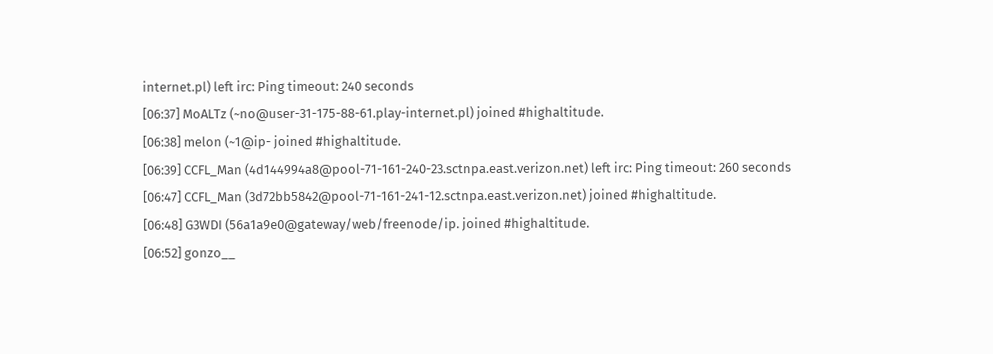internet.pl) left irc: Ping timeout: 240 seconds
[06:37] MoALTz (~no@user-31-175-88-61.play-internet.pl) joined #highaltitude.
[06:38] melon (~1@ip- joined #highaltitude.
[06:39] CCFL_Man (4d144994a8@pool-71-161-240-23.sctnpa.east.verizon.net) left irc: Ping timeout: 260 seconds
[06:47] CCFL_Man (3d72bb5842@pool-71-161-241-12.sctnpa.east.verizon.net) joined #highaltitude.
[06:48] G3WDI (56a1a9e0@gateway/web/freenode/ip. joined #highaltitude.
[06:52] gonzo__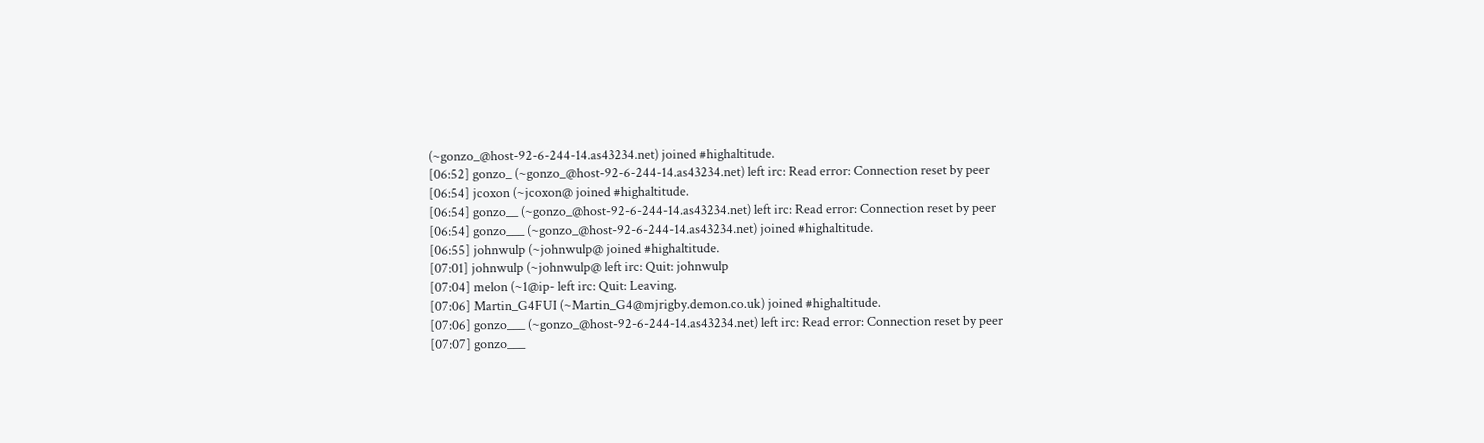(~gonzo_@host-92-6-244-14.as43234.net) joined #highaltitude.
[06:52] gonzo_ (~gonzo_@host-92-6-244-14.as43234.net) left irc: Read error: Connection reset by peer
[06:54] jcoxon (~jcoxon@ joined #highaltitude.
[06:54] gonzo__ (~gonzo_@host-92-6-244-14.as43234.net) left irc: Read error: Connection reset by peer
[06:54] gonzo___ (~gonzo_@host-92-6-244-14.as43234.net) joined #highaltitude.
[06:55] johnwulp (~johnwulp@ joined #highaltitude.
[07:01] johnwulp (~johnwulp@ left irc: Quit: johnwulp
[07:04] melon (~1@ip- left irc: Quit: Leaving.
[07:06] Martin_G4FUI (~Martin_G4@mjrigby.demon.co.uk) joined #highaltitude.
[07:06] gonzo___ (~gonzo_@host-92-6-244-14.as43234.net) left irc: Read error: Connection reset by peer
[07:07] gonzo___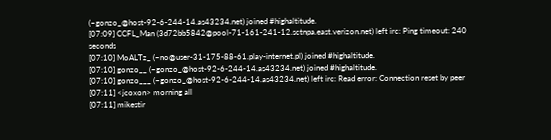(~gonzo_@host-92-6-244-14.as43234.net) joined #highaltitude.
[07:09] CCFL_Man (3d72bb5842@pool-71-161-241-12.sctnpa.east.verizon.net) left irc: Ping timeout: 240 seconds
[07:10] MoALTz_ (~no@user-31-175-88-61.play-internet.pl) joined #highaltitude.
[07:10] gonzo__ (~gonzo_@host-92-6-244-14.as43234.net) joined #highaltitude.
[07:10] gonzo___ (~gonzo_@host-92-6-244-14.as43234.net) left irc: Read error: Connection reset by peer
[07:11] <jcoxon> morning all
[07:11] mikestir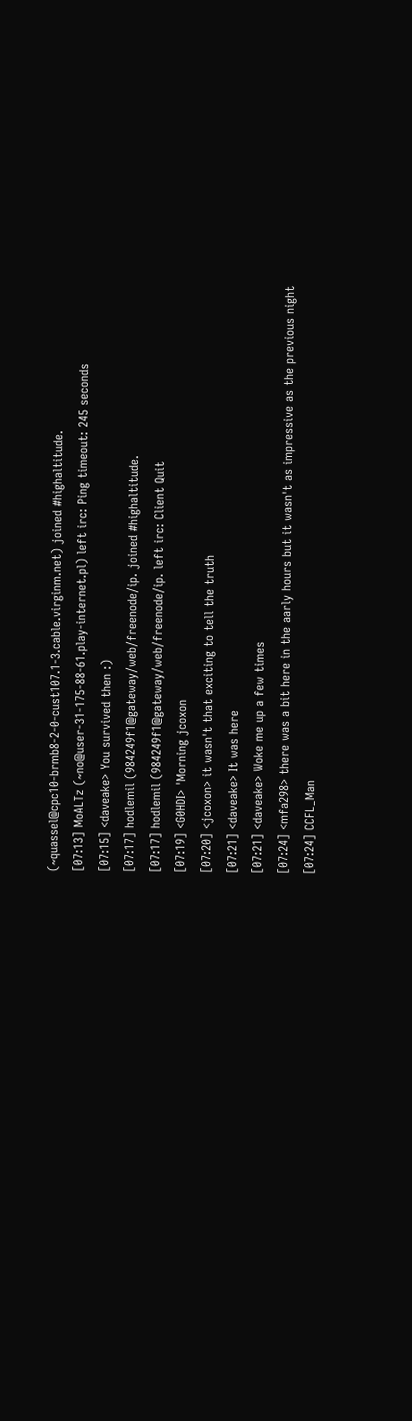(~quassel@cpc10-brmb8-2-0-cust107.1-3.cable.virginm.net) joined #highaltitude.
[07:13] MoALTz (~no@user-31-175-88-61.play-internet.pl) left irc: Ping timeout: 245 seconds
[07:15] <daveake> You survived then :)
[07:17] hodlemil (984249f1@gateway/web/freenode/ip. joined #highaltitude.
[07:17] hodlemil (984249f1@gateway/web/freenode/ip. left irc: Client Quit
[07:19] <G0HDI> 'Morning jcoxon
[07:20] <jcoxon> it wasn't that exciting to tell the truth
[07:21] <daveake> It was here
[07:21] <daveake> Woke me up a few times
[07:24] <mfa298> there was a bit here in the aarly hours but it wasn't as impressive as the previous night
[07:24] CCFL_Man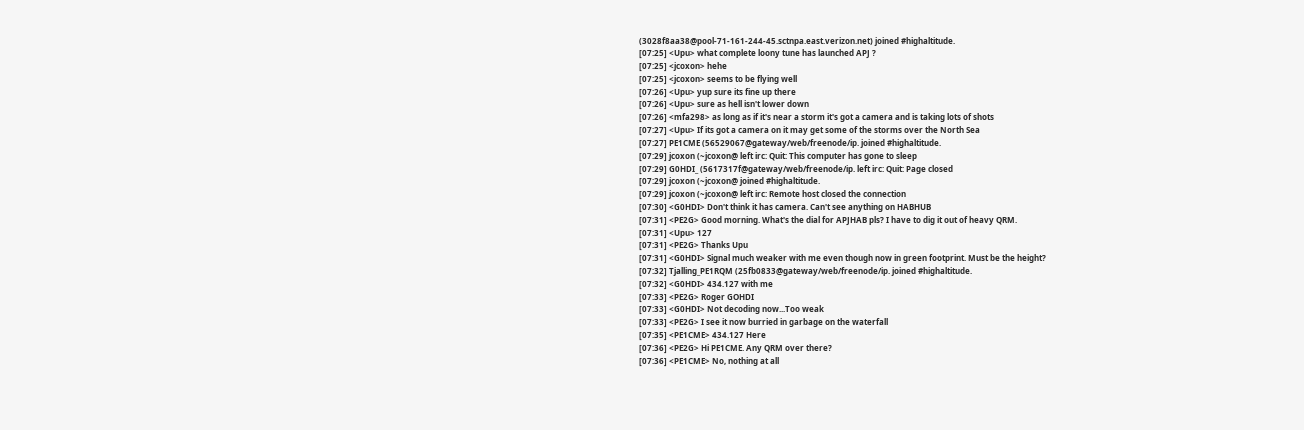(3028f8aa38@pool-71-161-244-45.sctnpa.east.verizon.net) joined #highaltitude.
[07:25] <Upu> what complete loony tune has launched APJ ?
[07:25] <jcoxon> hehe
[07:25] <jcoxon> seems to be flying well
[07:26] <Upu> yup sure its fine up there
[07:26] <Upu> sure as hell isn't lower down
[07:26] <mfa298> as long as if it's near a storm it's got a camera and is taking lots of shots
[07:27] <Upu> If its got a camera on it may get some of the storms over the North Sea
[07:27] PE1CME (56529067@gateway/web/freenode/ip. joined #highaltitude.
[07:29] jcoxon (~jcoxon@ left irc: Quit: This computer has gone to sleep
[07:29] G0HDI_ (5617317f@gateway/web/freenode/ip. left irc: Quit: Page closed
[07:29] jcoxon (~jcoxon@ joined #highaltitude.
[07:29] jcoxon (~jcoxon@ left irc: Remote host closed the connection
[07:30] <G0HDI> Don't think it has camera. Can't see anything on HABHUB
[07:31] <PE2G> Good morning. What's the dial for APJHAB pls? I have to dig it out of heavy QRM.
[07:31] <Upu> 127
[07:31] <PE2G> Thanks Upu
[07:31] <G0HDI> Signal much weaker with me even though now in green footprint. Must be the height?
[07:32] Tjalling_PE1RQM (25fb0833@gateway/web/freenode/ip. joined #highaltitude.
[07:32] <G0HDI> 434.127 with me
[07:33] <PE2G> Roger GOHDI
[07:33] <G0HDI> Not decoding now...Too weak
[07:33] <PE2G> I see it now burried in garbage on the waterfall
[07:35] <PE1CME> 434.127 Here
[07:36] <PE2G> Hi PE1CME. Any QRM over there?
[07:36] <PE1CME> No, nothing at all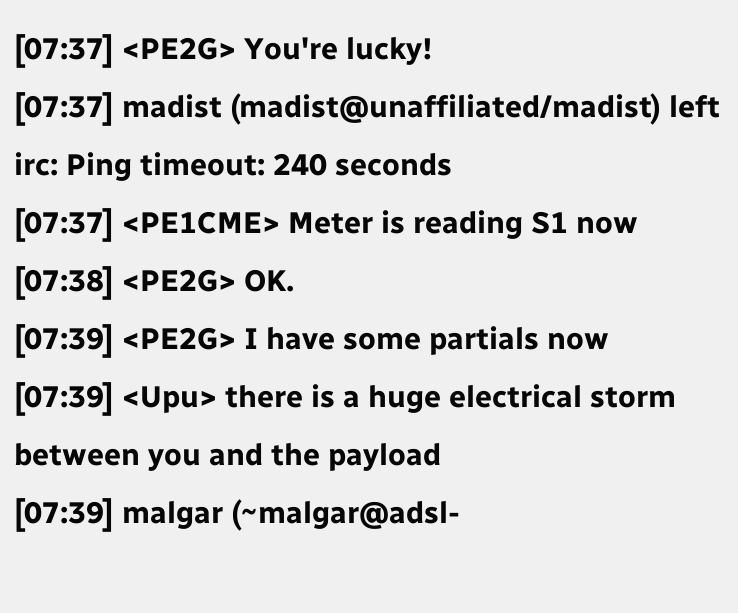[07:37] <PE2G> You're lucky!
[07:37] madist (madist@unaffiliated/madist) left irc: Ping timeout: 240 seconds
[07:37] <PE1CME> Meter is reading S1 now
[07:38] <PE2G> OK.
[07:39] <PE2G> I have some partials now
[07:39] <Upu> there is a huge electrical storm between you and the payload
[07:39] malgar (~malgar@adsl-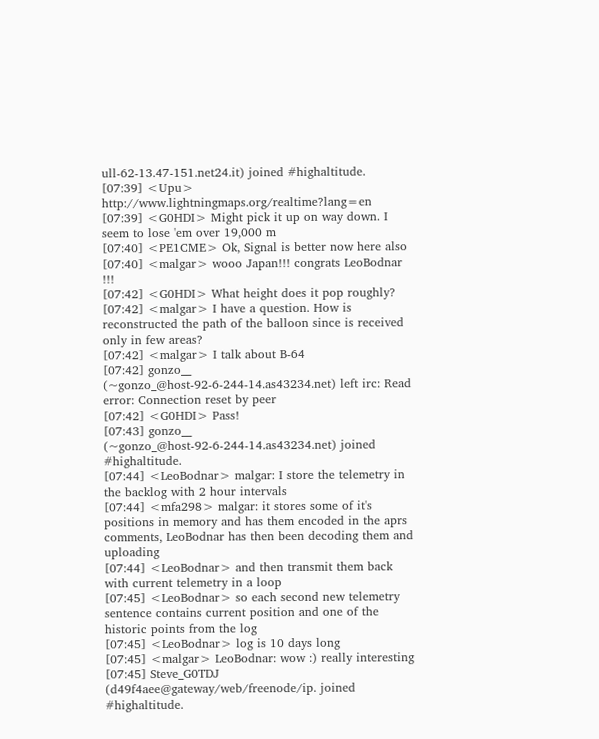ull-62-13.47-151.net24.it) joined #highaltitude.
[07:39] <Upu> http://www.lightningmaps.org/realtime?lang=en
[07:39] <G0HDI> Might pick it up on way down. I seem to lose 'em over 19,000 m
[07:40] <PE1CME> Ok, Signal is better now here also
[07:40] <malgar> wooo Japan!!! congrats LeoBodnar !!!
[07:42] <G0HDI> What height does it pop roughly?
[07:42] <malgar> I have a question. How is reconstructed the path of the balloon since is received only in few areas?
[07:42] <malgar> I talk about B-64
[07:42] gonzo__ (~gonzo_@host-92-6-244-14.as43234.net) left irc: Read error: Connection reset by peer
[07:42] <G0HDI> Pass!
[07:43] gonzo__ (~gonzo_@host-92-6-244-14.as43234.net) joined #highaltitude.
[07:44] <LeoBodnar> malgar: I store the telemetry in the backlog with 2 hour intervals
[07:44] <mfa298> malgar: it stores some of it's positions in memory and has them encoded in the aprs comments, LeoBodnar has then been decoding them and uploading
[07:44] <LeoBodnar> and then transmit them back with current telemetry in a loop
[07:45] <LeoBodnar> so each second new telemetry sentence contains current position and one of the historic points from the log
[07:45] <LeoBodnar> log is 10 days long
[07:45] <malgar> LeoBodnar: wow :) really interesting
[07:45] Steve_G0TDJ (d49f4aee@gateway/web/freenode/ip. joined #highaltitude.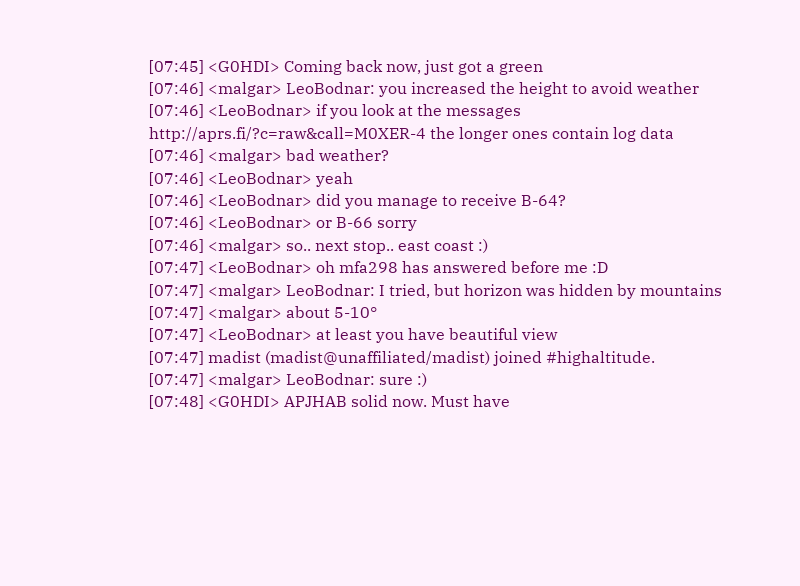[07:45] <G0HDI> Coming back now, just got a green
[07:46] <malgar> LeoBodnar: you increased the height to avoid weather
[07:46] <LeoBodnar> if you look at the messages http://aprs.fi/?c=raw&call=M0XER-4 the longer ones contain log data
[07:46] <malgar> bad weather?
[07:46] <LeoBodnar> yeah
[07:46] <LeoBodnar> did you manage to receive B-64?
[07:46] <LeoBodnar> or B-66 sorry
[07:46] <malgar> so.. next stop.. east coast :)
[07:47] <LeoBodnar> oh mfa298 has answered before me :D
[07:47] <malgar> LeoBodnar: I tried, but horizon was hidden by mountains
[07:47] <malgar> about 5-10°
[07:47] <LeoBodnar> at least you have beautiful view
[07:47] madist (madist@unaffiliated/madist) joined #highaltitude.
[07:47] <malgar> LeoBodnar: sure :)
[07:48] <G0HDI> APJHAB solid now. Must have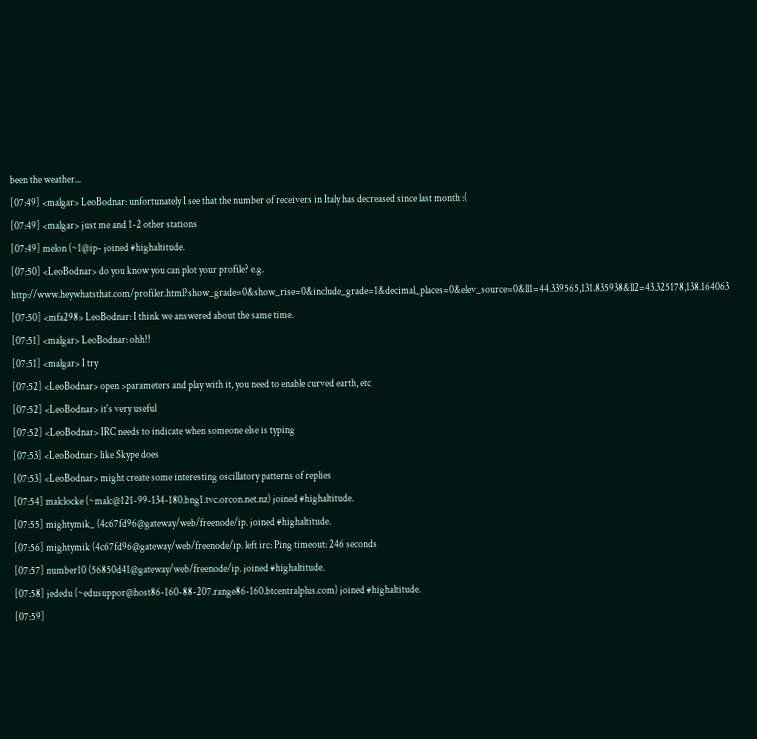been the weather...
[07:49] <malgar> LeoBodnar: unfortunately I see that the number of receivers in Italy has decreased since last month :(
[07:49] <malgar> just me and 1-2 other stations
[07:49] melon (~1@ip- joined #highaltitude.
[07:50] <LeoBodnar> do you know you can plot your profile? e.g. http://www.heywhatsthat.com/profiler.html?show_grade=0&show_rise=0&include_grade=1&decimal_places=0&elev_source=0&ll1=44.339565,131.835938&ll2=43.325178,138.164063
[07:50] <mfa298> LeoBodnar: I think we answered about the same time.
[07:51] <malgar> LeoBodnar: ohh!!
[07:51] <malgar> I try
[07:52] <LeoBodnar> open >parameters and play with it, you need to enable curved earth, etc
[07:52] <LeoBodnar> it's very useful
[07:52] <LeoBodnar> IRC needs to indicate when someone else is typing
[07:53] <LeoBodnar> like Skype does
[07:53] <LeoBodnar> might create some interesting oscillatory patterns of replies
[07:54] malclocke (~malc@121-99-134-180.bng1.tvc.orcon.net.nz) joined #highaltitude.
[07:55] mightymik_ (4c67fd96@gateway/web/freenode/ip. joined #highaltitude.
[07:56] mightymik (4c67fd96@gateway/web/freenode/ip. left irc: Ping timeout: 246 seconds
[07:57] number10 (56850d41@gateway/web/freenode/ip. joined #highaltitude.
[07:58] jededu (~edusuppor@host86-160-88-207.range86-160.btcentralplus.com) joined #highaltitude.
[07:59]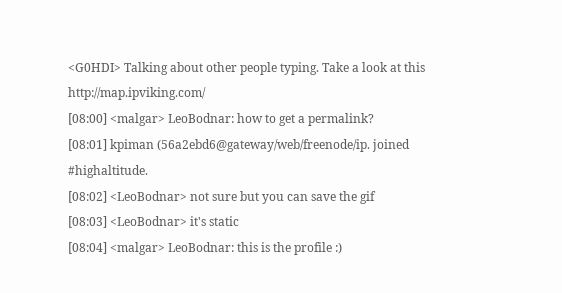<G0HDI> Talking about other people typing. Take a look at this http://map.ipviking.com/
[08:00] <malgar> LeoBodnar: how to get a permalink?
[08:01] kpiman (56a2ebd6@gateway/web/freenode/ip. joined #highaltitude.
[08:02] <LeoBodnar> not sure but you can save the gif
[08:03] <LeoBodnar> it's static
[08:04] <malgar> LeoBodnar: this is the profile :)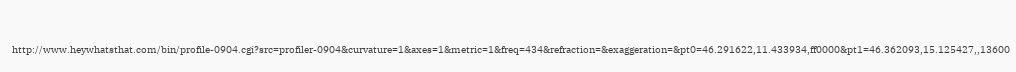http://www.heywhatsthat.com/bin/profile-0904.cgi?src=profiler-0904&curvature=1&axes=1&metric=1&freq=434&refraction=&exaggeration=&pt0=46.291622,11.433934,ff0000&pt1=46.362093,15.125427,,13600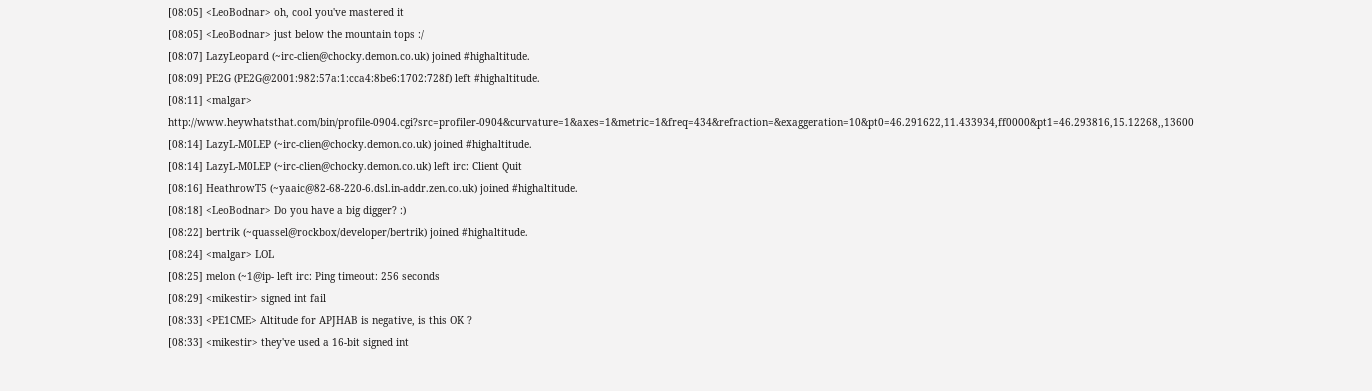[08:05] <LeoBodnar> oh, cool you've mastered it
[08:05] <LeoBodnar> just below the mountain tops :/
[08:07] LazyLeopard (~irc-clien@chocky.demon.co.uk) joined #highaltitude.
[08:09] PE2G (PE2G@2001:982:57a:1:cca4:8be6:1702:728f) left #highaltitude.
[08:11] <malgar> http://www.heywhatsthat.com/bin/profile-0904.cgi?src=profiler-0904&curvature=1&axes=1&metric=1&freq=434&refraction=&exaggeration=10&pt0=46.291622,11.433934,ff0000&pt1=46.293816,15.12268,,13600
[08:14] LazyL-M0LEP (~irc-clien@chocky.demon.co.uk) joined #highaltitude.
[08:14] LazyL-M0LEP (~irc-clien@chocky.demon.co.uk) left irc: Client Quit
[08:16] HeathrowT5 (~yaaic@82-68-220-6.dsl.in-addr.zen.co.uk) joined #highaltitude.
[08:18] <LeoBodnar> Do you have a big digger? :)
[08:22] bertrik (~quassel@rockbox/developer/bertrik) joined #highaltitude.
[08:24] <malgar> LOL
[08:25] melon (~1@ip- left irc: Ping timeout: 256 seconds
[08:29] <mikestir> signed int fail
[08:33] <PE1CME> Altitude for APJHAB is negative, is this OK ?
[08:33] <mikestir> they've used a 16-bit signed int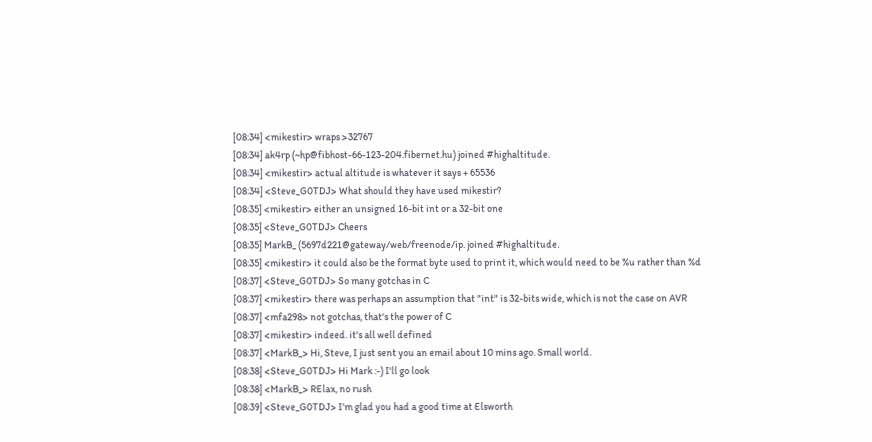[08:34] <mikestir> wraps >32767
[08:34] ak4rp (~hp@fibhost-66-123-204.fibernet.hu) joined #highaltitude.
[08:34] <mikestir> actual altitude is whatever it says + 65536
[08:34] <Steve_G0TDJ> What should they have used mikestir?
[08:35] <mikestir> either an unsigned 16-bit int or a 32-bit one
[08:35] <Steve_G0TDJ> Cheers
[08:35] MarkB_ (5697d221@gateway/web/freenode/ip. joined #highaltitude.
[08:35] <mikestir> it could also be the format byte used to print it, which would need to be %u rather than %d
[08:37] <Steve_G0TDJ> So many gotchas in C
[08:37] <mikestir> there was perhaps an assumption that "int" is 32-bits wide, which is not the case on AVR
[08:37] <mfa298> not gotchas, that's the power of C
[08:37] <mikestir> indeed. it's all well defined
[08:37] <MarkB_> Hi, Steve, I just sent you an email about 10 mins ago. Small world.
[08:38] <Steve_G0TDJ> Hi Mark :-) I'll go look
[08:38] <MarkB_> RElax, no rush
[08:39] <Steve_G0TDJ> I'm glad you had a good time at Elsworth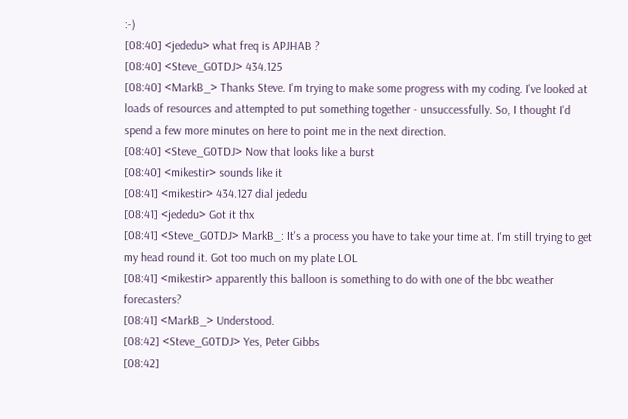:-)
[08:40] <jededu> what freq is APJHAB ?
[08:40] <Steve_G0TDJ> 434.125
[08:40] <MarkB_> Thanks Steve. I'm trying to make some progress with my coding. I've looked at loads of resources and attempted to put something together - unsuccessfully. So, I thought I'd spend a few more minutes on here to point me in the next direction.
[08:40] <Steve_G0TDJ> Now that looks like a burst
[08:40] <mikestir> sounds like it
[08:41] <mikestir> 434.127 dial jededu
[08:41] <jededu> Got it thx
[08:41] <Steve_G0TDJ> MarkB_: It's a process you have to take your time at. I'm still trying to get my head round it. Got too much on my plate LOL
[08:41] <mikestir> apparently this balloon is something to do with one of the bbc weather forecasters?
[08:41] <MarkB_> Understood.
[08:42] <Steve_G0TDJ> Yes, Peter Gibbs
[08:42]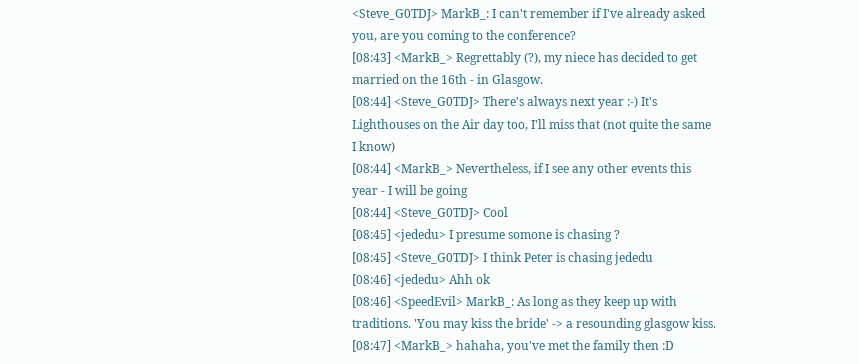<Steve_G0TDJ> MarkB_: I can't remember if I've already asked you, are you coming to the conference?
[08:43] <MarkB_> Regrettably (?), my niece has decided to get married on the 16th - in Glasgow.
[08:44] <Steve_G0TDJ> There's always next year :-) It's Lighthouses on the Air day too, I'll miss that (not quite the same I know)
[08:44] <MarkB_> Nevertheless, if I see any other events this year - I will be going
[08:44] <Steve_G0TDJ> Cool
[08:45] <jededu> I presume somone is chasing ?
[08:45] <Steve_G0TDJ> I think Peter is chasing jededu
[08:46] <jededu> Ahh ok
[08:46] <SpeedEvil> MarkB_: As long as they keep up with traditions. 'You may kiss the bride' -> a resounding glasgow kiss.
[08:47] <MarkB_> hahaha, you've met the family then :D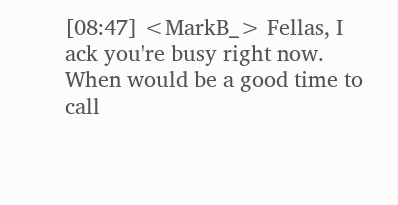[08:47] <MarkB_> Fellas, I ack you're busy right now. When would be a good time to call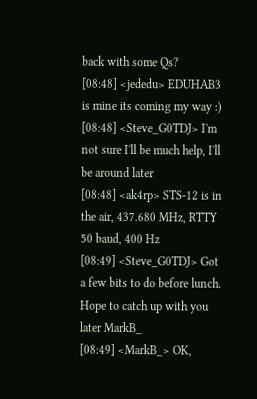back with some Qs?
[08:48] <jededu> EDUHAB3 is mine its coming my way :)
[08:48] <Steve_G0TDJ> I'm not sure I'll be much help, I'll be around later
[08:48] <ak4rp> STS-12 is in the air, 437.680 MHz, RTTY 50 baud, 400 Hz
[08:49] <Steve_G0TDJ> Got a few bits to do before lunch. Hope to catch up with you later MarkB_
[08:49] <MarkB_> OK,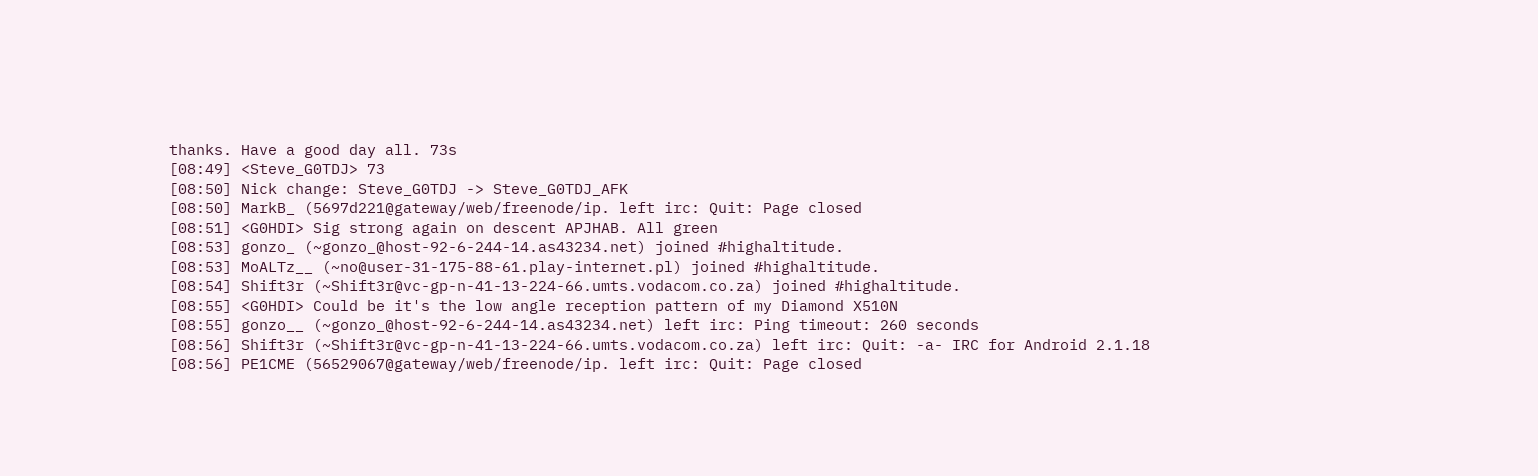thanks. Have a good day all. 73s
[08:49] <Steve_G0TDJ> 73
[08:50] Nick change: Steve_G0TDJ -> Steve_G0TDJ_AFK
[08:50] MarkB_ (5697d221@gateway/web/freenode/ip. left irc: Quit: Page closed
[08:51] <G0HDI> Sig strong again on descent APJHAB. All green
[08:53] gonzo_ (~gonzo_@host-92-6-244-14.as43234.net) joined #highaltitude.
[08:53] MoALTz__ (~no@user-31-175-88-61.play-internet.pl) joined #highaltitude.
[08:54] Shift3r (~Shift3r@vc-gp-n-41-13-224-66.umts.vodacom.co.za) joined #highaltitude.
[08:55] <G0HDI> Could be it's the low angle reception pattern of my Diamond X510N
[08:55] gonzo__ (~gonzo_@host-92-6-244-14.as43234.net) left irc: Ping timeout: 260 seconds
[08:56] Shift3r (~Shift3r@vc-gp-n-41-13-224-66.umts.vodacom.co.za) left irc: Quit: -a- IRC for Android 2.1.18
[08:56] PE1CME (56529067@gateway/web/freenode/ip. left irc: Quit: Page closed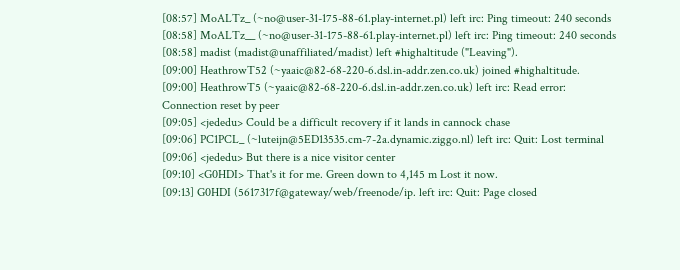[08:57] MoALTz_ (~no@user-31-175-88-61.play-internet.pl) left irc: Ping timeout: 240 seconds
[08:58] MoALTz__ (~no@user-31-175-88-61.play-internet.pl) left irc: Ping timeout: 240 seconds
[08:58] madist (madist@unaffiliated/madist) left #highaltitude ("Leaving").
[09:00] HeathrowT52 (~yaaic@82-68-220-6.dsl.in-addr.zen.co.uk) joined #highaltitude.
[09:00] HeathrowT5 (~yaaic@82-68-220-6.dsl.in-addr.zen.co.uk) left irc: Read error: Connection reset by peer
[09:05] <jededu> Could be a difficult recovery if it lands in cannock chase
[09:06] PC1PCL_ (~luteijn@5ED13535.cm-7-2a.dynamic.ziggo.nl) left irc: Quit: Lost terminal
[09:06] <jededu> But there is a nice visitor center
[09:10] <G0HDI> That's it for me. Green down to 4,145 m Lost it now.
[09:13] G0HDI (5617317f@gateway/web/freenode/ip. left irc: Quit: Page closed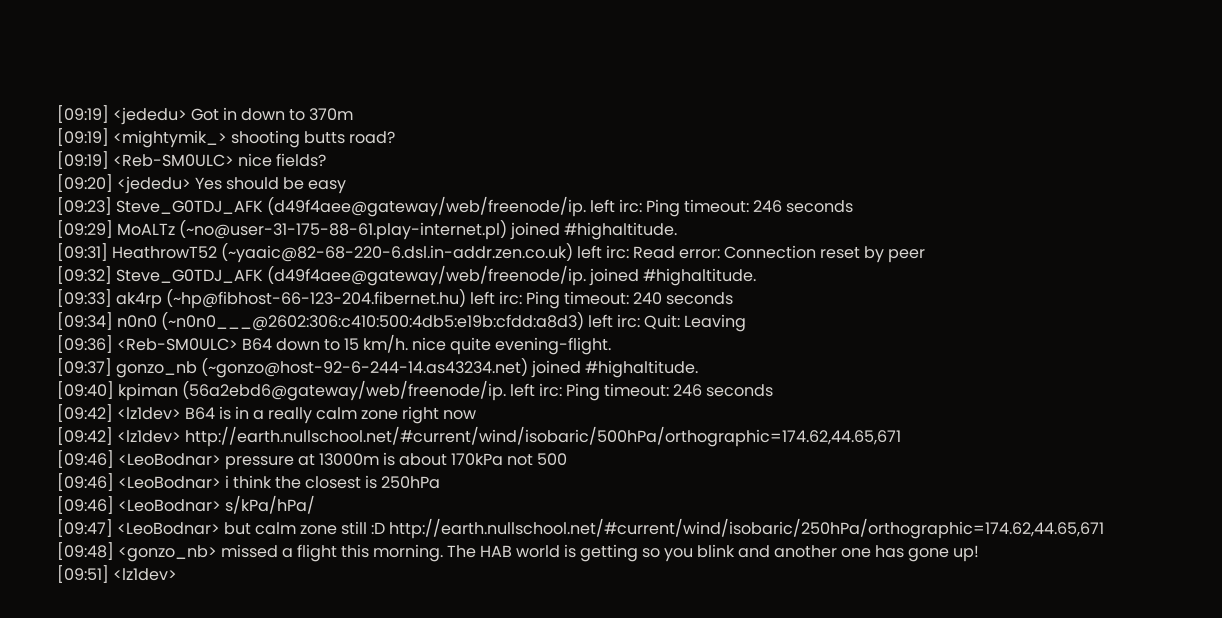[09:19] <jededu> Got in down to 370m
[09:19] <mightymik_> shooting butts road?
[09:19] <Reb-SM0ULC> nice fields?
[09:20] <jededu> Yes should be easy
[09:23] Steve_G0TDJ_AFK (d49f4aee@gateway/web/freenode/ip. left irc: Ping timeout: 246 seconds
[09:29] MoALTz (~no@user-31-175-88-61.play-internet.pl) joined #highaltitude.
[09:31] HeathrowT52 (~yaaic@82-68-220-6.dsl.in-addr.zen.co.uk) left irc: Read error: Connection reset by peer
[09:32] Steve_G0TDJ_AFK (d49f4aee@gateway/web/freenode/ip. joined #highaltitude.
[09:33] ak4rp (~hp@fibhost-66-123-204.fibernet.hu) left irc: Ping timeout: 240 seconds
[09:34] n0n0 (~n0n0___@2602:306:c410:500:4db5:e19b:cfdd:a8d3) left irc: Quit: Leaving
[09:36] <Reb-SM0ULC> B64 down to 15 km/h. nice quite evening-flight.
[09:37] gonzo_nb (~gonzo@host-92-6-244-14.as43234.net) joined #highaltitude.
[09:40] kpiman (56a2ebd6@gateway/web/freenode/ip. left irc: Ping timeout: 246 seconds
[09:42] <lz1dev> B64 is in a really calm zone right now
[09:42] <lz1dev> http://earth.nullschool.net/#current/wind/isobaric/500hPa/orthographic=174.62,44.65,671
[09:46] <LeoBodnar> pressure at 13000m is about 170kPa not 500
[09:46] <LeoBodnar> i think the closest is 250hPa
[09:46] <LeoBodnar> s/kPa/hPa/
[09:47] <LeoBodnar> but calm zone still :D http://earth.nullschool.net/#current/wind/isobaric/250hPa/orthographic=174.62,44.65,671
[09:48] <gonzo_nb> missed a flight this morning. The HAB world is getting so you blink and another one has gone up!
[09:51] <lz1dev>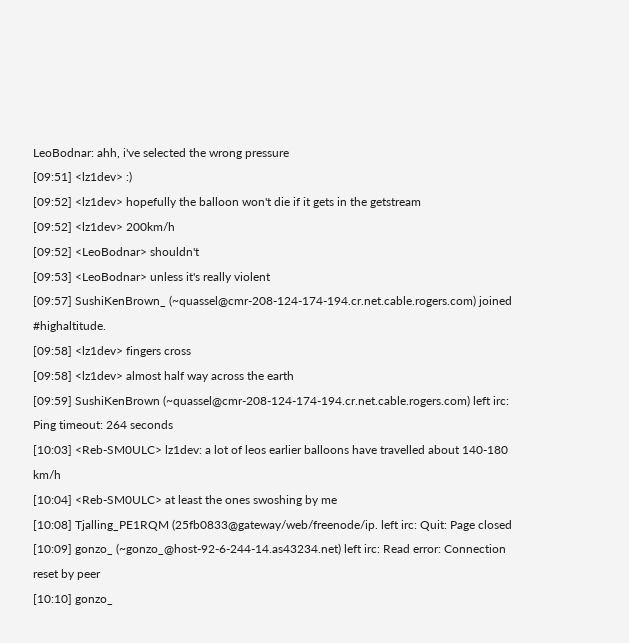LeoBodnar: ahh, i've selected the wrong pressure
[09:51] <lz1dev> :)
[09:52] <lz1dev> hopefully the balloon won't die if it gets in the getstream
[09:52] <lz1dev> 200km/h
[09:52] <LeoBodnar> shouldn't
[09:53] <LeoBodnar> unless it's really violent
[09:57] SushiKenBrown_ (~quassel@cmr-208-124-174-194.cr.net.cable.rogers.com) joined #highaltitude.
[09:58] <lz1dev> fingers cross
[09:58] <lz1dev> almost half way across the earth
[09:59] SushiKenBrown (~quassel@cmr-208-124-174-194.cr.net.cable.rogers.com) left irc: Ping timeout: 264 seconds
[10:03] <Reb-SM0ULC> lz1dev: a lot of leos earlier balloons have travelled about 140-180 km/h
[10:04] <Reb-SM0ULC> at least the ones swoshing by me
[10:08] Tjalling_PE1RQM (25fb0833@gateway/web/freenode/ip. left irc: Quit: Page closed
[10:09] gonzo_ (~gonzo_@host-92-6-244-14.as43234.net) left irc: Read error: Connection reset by peer
[10:10] gonzo_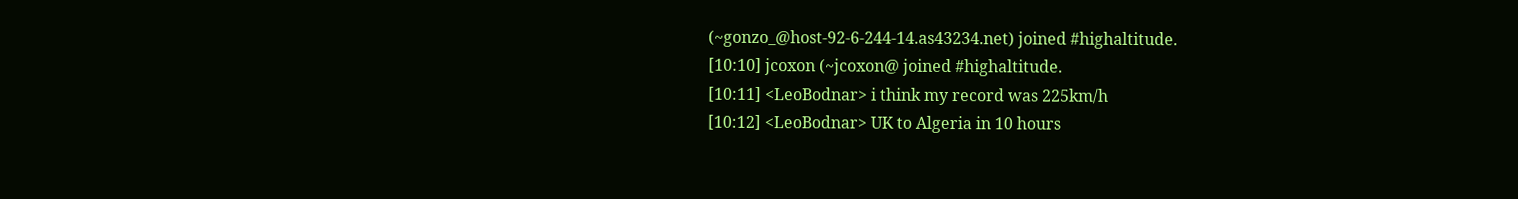(~gonzo_@host-92-6-244-14.as43234.net) joined #highaltitude.
[10:10] jcoxon (~jcoxon@ joined #highaltitude.
[10:11] <LeoBodnar> i think my record was 225km/h
[10:12] <LeoBodnar> UK to Algeria in 10 hours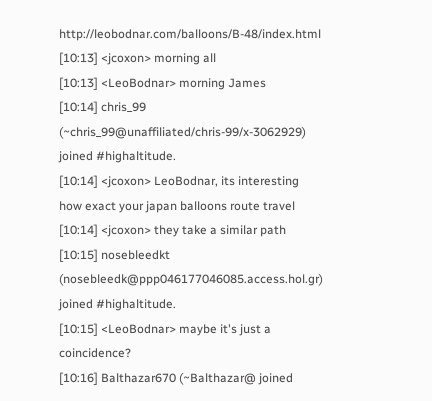http://leobodnar.com/balloons/B-48/index.html
[10:13] <jcoxon> morning all
[10:13] <LeoBodnar> morning James
[10:14] chris_99 (~chris_99@unaffiliated/chris-99/x-3062929) joined #highaltitude.
[10:14] <jcoxon> LeoBodnar, its interesting how exact your japan balloons route travel
[10:14] <jcoxon> they take a similar path
[10:15] nosebleedkt (nosebleedk@ppp046177046085.access.hol.gr) joined #highaltitude.
[10:15] <LeoBodnar> maybe it's just a coincidence?
[10:16] Balthazar670 (~Balthazar@ joined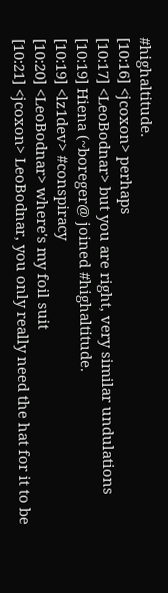#highaltitude.
[10:16] <jcoxon> perhaps
[10:17] <LeoBodnar> but you are right, very similar undulations
[10:19] Hiena (~boreger@ joined #highaltitude.
[10:19] <lz1dev> #conspiracy
[10:20] <LeoBodnar> where's my foil suit
[10:21] <jcoxon> LeoBodnar, you only really need the hat for it to be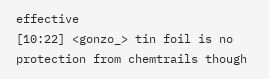effective
[10:22] <gonzo_> tin foil is no protection from chemtrails though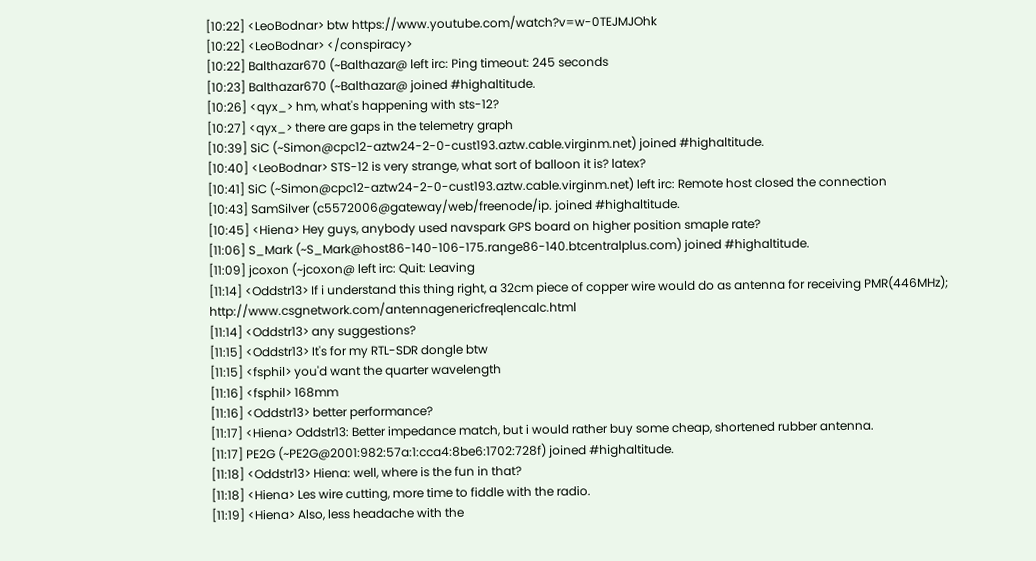[10:22] <LeoBodnar> btw https://www.youtube.com/watch?v=w-0TEJMJOhk
[10:22] <LeoBodnar> </conspiracy>
[10:22] Balthazar670 (~Balthazar@ left irc: Ping timeout: 245 seconds
[10:23] Balthazar670 (~Balthazar@ joined #highaltitude.
[10:26] <qyx_> hm, what's happening with sts-12?
[10:27] <qyx_> there are gaps in the telemetry graph
[10:39] SiC (~Simon@cpc12-aztw24-2-0-cust193.aztw.cable.virginm.net) joined #highaltitude.
[10:40] <LeoBodnar> STS-12 is very strange, what sort of balloon it is? latex?
[10:41] SiC (~Simon@cpc12-aztw24-2-0-cust193.aztw.cable.virginm.net) left irc: Remote host closed the connection
[10:43] SamSilver (c5572006@gateway/web/freenode/ip. joined #highaltitude.
[10:45] <Hiena> Hey guys, anybody used navspark GPS board on higher position smaple rate?
[11:06] S_Mark (~S_Mark@host86-140-106-175.range86-140.btcentralplus.com) joined #highaltitude.
[11:09] jcoxon (~jcoxon@ left irc: Quit: Leaving
[11:14] <Oddstr13> If i understand this thing right, a 32cm piece of copper wire would do as antenna for receiving PMR(446MHz); http://www.csgnetwork.com/antennagenericfreqlencalc.html
[11:14] <Oddstr13> any suggestions?
[11:15] <Oddstr13> It's for my RTL-SDR dongle btw
[11:15] <fsphil> you'd want the quarter wavelength
[11:16] <fsphil> 168mm
[11:16] <Oddstr13> better performance?
[11:17] <Hiena> Oddstr13: Better impedance match, but i would rather buy some cheap, shortened rubber antenna.
[11:17] PE2G (~PE2G@2001:982:57a:1:cca4:8be6:1702:728f) joined #highaltitude.
[11:18] <Oddstr13> Hiena: well, where is the fun in that?
[11:18] <Hiena> Les wire cutting, more time to fiddle with the radio.
[11:19] <Hiena> Also, less headache with the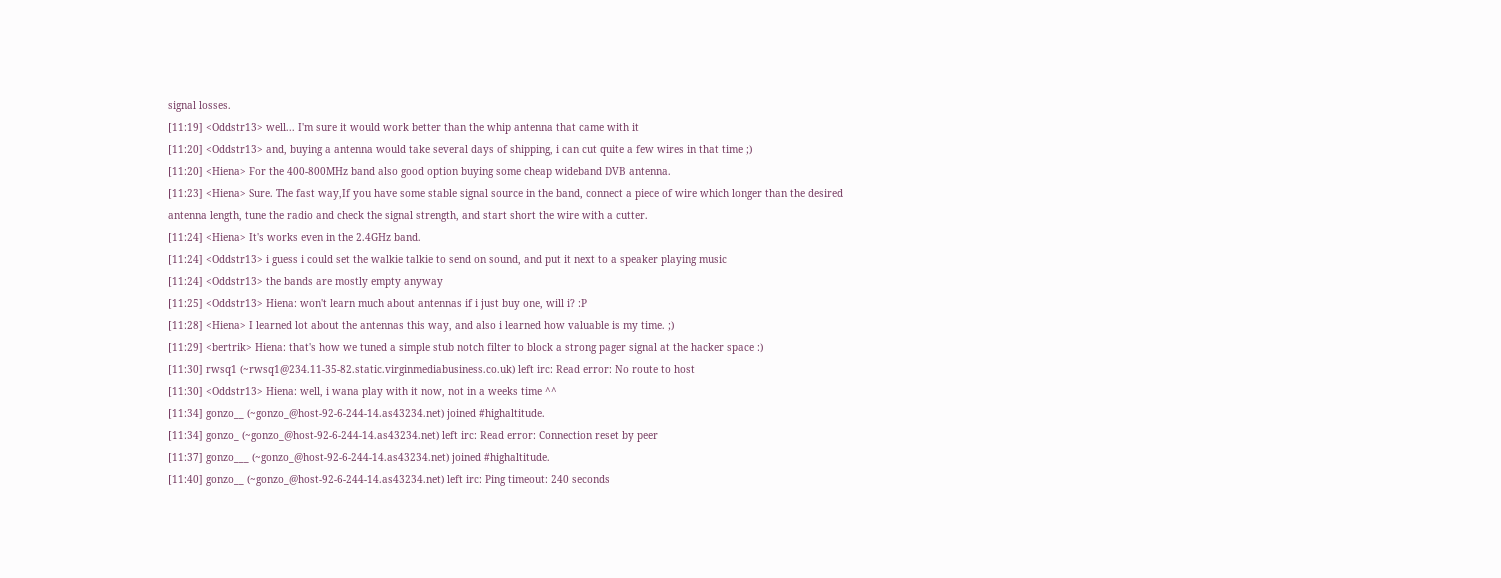signal losses.
[11:19] <Oddstr13> well... I'm sure it would work better than the whip antenna that came with it
[11:20] <Oddstr13> and, buying a antenna would take several days of shipping, i can cut quite a few wires in that time ;)
[11:20] <Hiena> For the 400-800MHz band also good option buying some cheap wideband DVB antenna.
[11:23] <Hiena> Sure. The fast way,If you have some stable signal source in the band, connect a piece of wire which longer than the desired antenna length, tune the radio and check the signal strength, and start short the wire with a cutter.
[11:24] <Hiena> It's works even in the 2.4GHz band.
[11:24] <Oddstr13> i guess i could set the walkie talkie to send on sound, and put it next to a speaker playing music
[11:24] <Oddstr13> the bands are mostly empty anyway
[11:25] <Oddstr13> Hiena: won't learn much about antennas if i just buy one, will i? :P
[11:28] <Hiena> I learned lot about the antennas this way, and also i learned how valuable is my time. ;)
[11:29] <bertrik> Hiena: that's how we tuned a simple stub notch filter to block a strong pager signal at the hacker space :)
[11:30] rwsq1 (~rwsq1@234.11-35-82.static.virginmediabusiness.co.uk) left irc: Read error: No route to host
[11:30] <Oddstr13> Hiena: well, i wana play with it now, not in a weeks time ^^
[11:34] gonzo__ (~gonzo_@host-92-6-244-14.as43234.net) joined #highaltitude.
[11:34] gonzo_ (~gonzo_@host-92-6-244-14.as43234.net) left irc: Read error: Connection reset by peer
[11:37] gonzo___ (~gonzo_@host-92-6-244-14.as43234.net) joined #highaltitude.
[11:40] gonzo__ (~gonzo_@host-92-6-244-14.as43234.net) left irc: Ping timeout: 240 seconds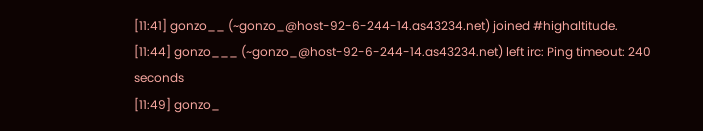[11:41] gonzo__ (~gonzo_@host-92-6-244-14.as43234.net) joined #highaltitude.
[11:44] gonzo___ (~gonzo_@host-92-6-244-14.as43234.net) left irc: Ping timeout: 240 seconds
[11:49] gonzo_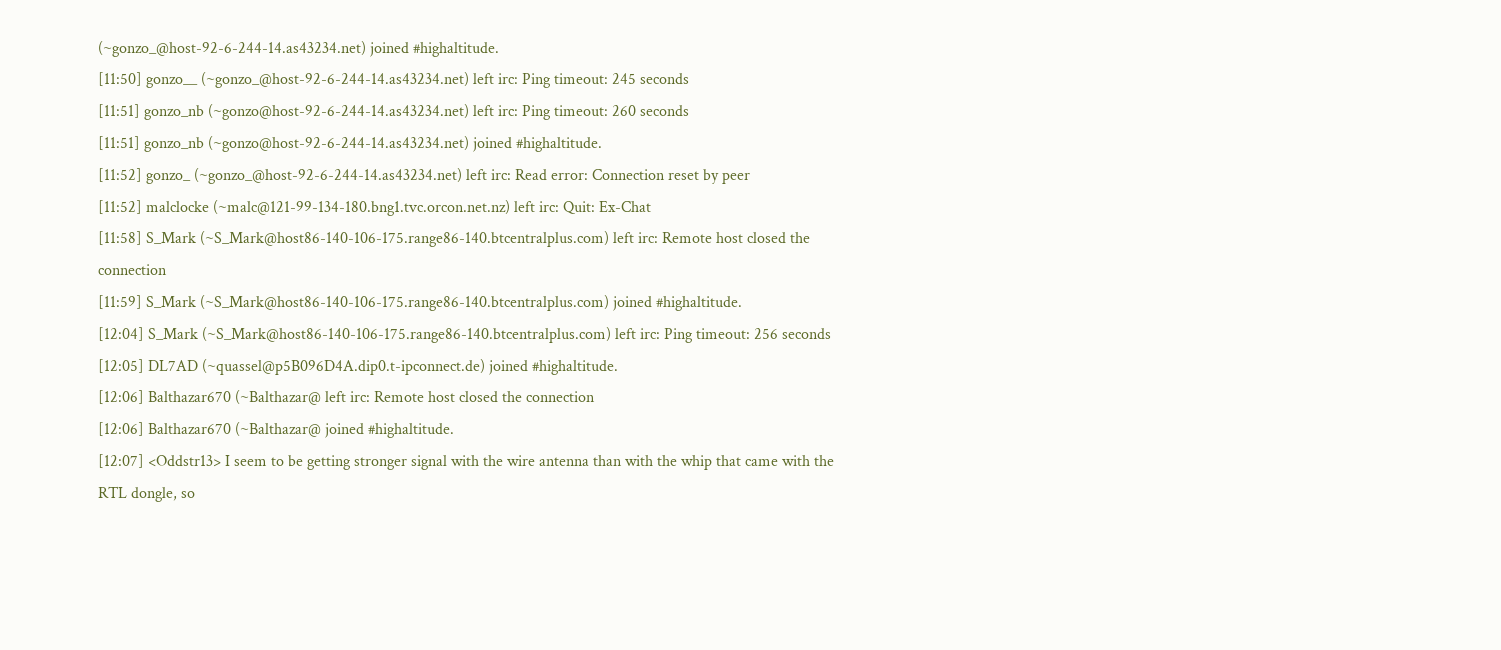(~gonzo_@host-92-6-244-14.as43234.net) joined #highaltitude.
[11:50] gonzo__ (~gonzo_@host-92-6-244-14.as43234.net) left irc: Ping timeout: 245 seconds
[11:51] gonzo_nb (~gonzo@host-92-6-244-14.as43234.net) left irc: Ping timeout: 260 seconds
[11:51] gonzo_nb (~gonzo@host-92-6-244-14.as43234.net) joined #highaltitude.
[11:52] gonzo_ (~gonzo_@host-92-6-244-14.as43234.net) left irc: Read error: Connection reset by peer
[11:52] malclocke (~malc@121-99-134-180.bng1.tvc.orcon.net.nz) left irc: Quit: Ex-Chat
[11:58] S_Mark (~S_Mark@host86-140-106-175.range86-140.btcentralplus.com) left irc: Remote host closed the connection
[11:59] S_Mark (~S_Mark@host86-140-106-175.range86-140.btcentralplus.com) joined #highaltitude.
[12:04] S_Mark (~S_Mark@host86-140-106-175.range86-140.btcentralplus.com) left irc: Ping timeout: 256 seconds
[12:05] DL7AD (~quassel@p5B096D4A.dip0.t-ipconnect.de) joined #highaltitude.
[12:06] Balthazar670 (~Balthazar@ left irc: Remote host closed the connection
[12:06] Balthazar670 (~Balthazar@ joined #highaltitude.
[12:07] <Oddstr13> I seem to be getting stronger signal with the wire antenna than with the whip that came with the RTL dongle, so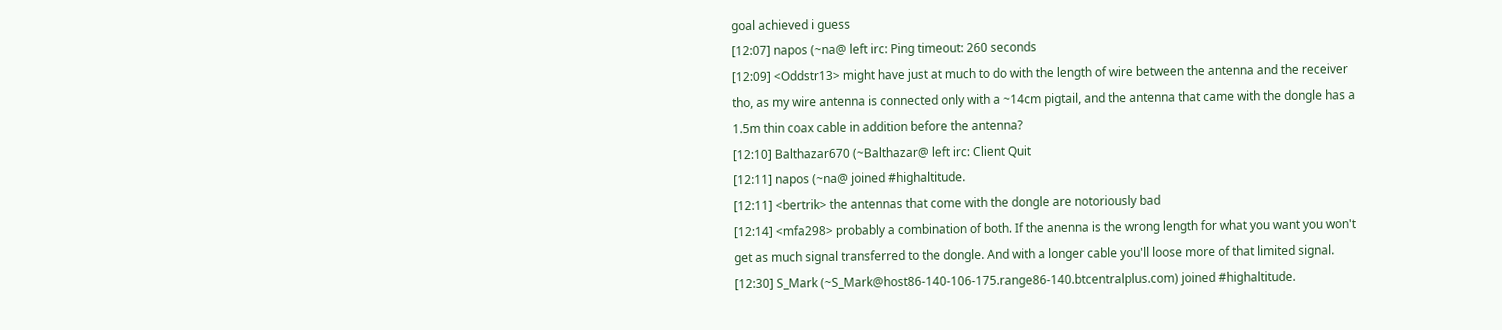goal achieved i guess
[12:07] napos (~na@ left irc: Ping timeout: 260 seconds
[12:09] <Oddstr13> might have just at much to do with the length of wire between the antenna and the receiver tho, as my wire antenna is connected only with a ~14cm pigtail, and the antenna that came with the dongle has a 1.5m thin coax cable in addition before the antenna?
[12:10] Balthazar670 (~Balthazar@ left irc: Client Quit
[12:11] napos (~na@ joined #highaltitude.
[12:11] <bertrik> the antennas that come with the dongle are notoriously bad
[12:14] <mfa298> probably a combination of both. If the anenna is the wrong length for what you want you won't get as much signal transferred to the dongle. And with a longer cable you'll loose more of that limited signal.
[12:30] S_Mark (~S_Mark@host86-140-106-175.range86-140.btcentralplus.com) joined #highaltitude.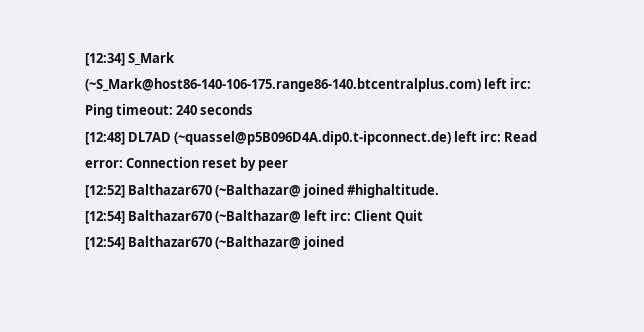[12:34] S_Mark (~S_Mark@host86-140-106-175.range86-140.btcentralplus.com) left irc: Ping timeout: 240 seconds
[12:48] DL7AD (~quassel@p5B096D4A.dip0.t-ipconnect.de) left irc: Read error: Connection reset by peer
[12:52] Balthazar670 (~Balthazar@ joined #highaltitude.
[12:54] Balthazar670 (~Balthazar@ left irc: Client Quit
[12:54] Balthazar670 (~Balthazar@ joined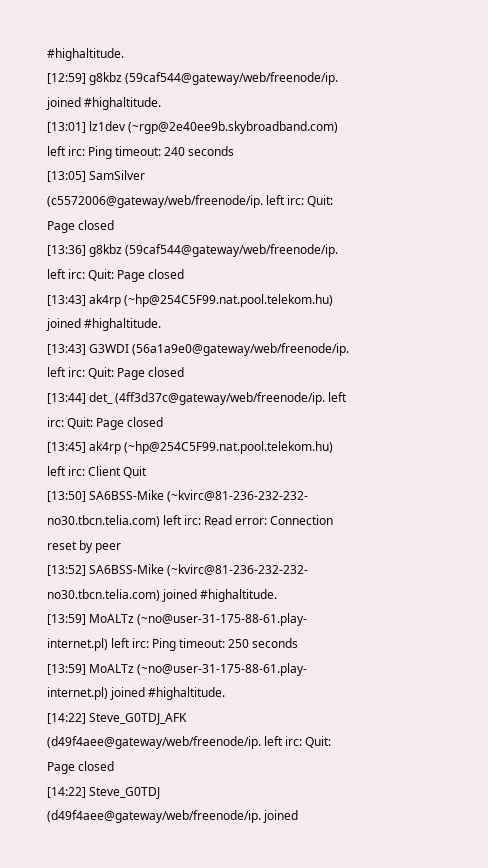#highaltitude.
[12:59] g8kbz (59caf544@gateway/web/freenode/ip. joined #highaltitude.
[13:01] lz1dev (~rgp@2e40ee9b.skybroadband.com) left irc: Ping timeout: 240 seconds
[13:05] SamSilver (c5572006@gateway/web/freenode/ip. left irc: Quit: Page closed
[13:36] g8kbz (59caf544@gateway/web/freenode/ip. left irc: Quit: Page closed
[13:43] ak4rp (~hp@254C5F99.nat.pool.telekom.hu) joined #highaltitude.
[13:43] G3WDI (56a1a9e0@gateway/web/freenode/ip. left irc: Quit: Page closed
[13:44] det_ (4ff3d37c@gateway/web/freenode/ip. left irc: Quit: Page closed
[13:45] ak4rp (~hp@254C5F99.nat.pool.telekom.hu) left irc: Client Quit
[13:50] SA6BSS-Mike (~kvirc@81-236-232-232-no30.tbcn.telia.com) left irc: Read error: Connection reset by peer
[13:52] SA6BSS-Mike (~kvirc@81-236-232-232-no30.tbcn.telia.com) joined #highaltitude.
[13:59] MoALTz (~no@user-31-175-88-61.play-internet.pl) left irc: Ping timeout: 250 seconds
[13:59] MoALTz (~no@user-31-175-88-61.play-internet.pl) joined #highaltitude.
[14:22] Steve_G0TDJ_AFK (d49f4aee@gateway/web/freenode/ip. left irc: Quit: Page closed
[14:22] Steve_G0TDJ (d49f4aee@gateway/web/freenode/ip. joined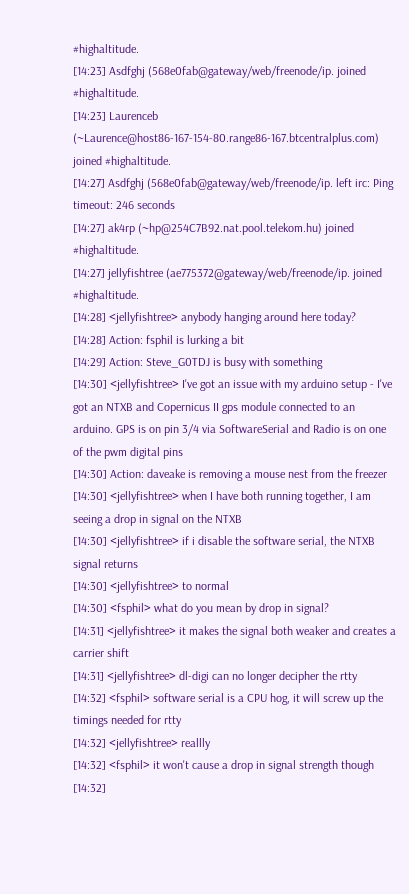#highaltitude.
[14:23] Asdfghj (568e0fab@gateway/web/freenode/ip. joined #highaltitude.
[14:23] Laurenceb (~Laurence@host86-167-154-80.range86-167.btcentralplus.com) joined #highaltitude.
[14:27] Asdfghj (568e0fab@gateway/web/freenode/ip. left irc: Ping timeout: 246 seconds
[14:27] ak4rp (~hp@254C7B92.nat.pool.telekom.hu) joined #highaltitude.
[14:27] jellyfishtree (ae775372@gateway/web/freenode/ip. joined #highaltitude.
[14:28] <jellyfishtree> anybody hanging around here today?
[14:28] Action: fsphil is lurking a bit
[14:29] Action: Steve_G0TDJ is busy with something
[14:30] <jellyfishtree> I've got an issue with my arduino setup - I've got an NTXB and Copernicus II gps module connected to an arduino. GPS is on pin 3/4 via SoftwareSerial and Radio is on one of the pwm digital pins
[14:30] Action: daveake is removing a mouse nest from the freezer
[14:30] <jellyfishtree> when I have both running together, I am seeing a drop in signal on the NTXB
[14:30] <jellyfishtree> if i disable the software serial, the NTXB signal returns
[14:30] <jellyfishtree> to normal
[14:30] <fsphil> what do you mean by drop in signal?
[14:31] <jellyfishtree> it makes the signal both weaker and creates a carrier shift
[14:31] <jellyfishtree> dl-digi can no longer decipher the rtty
[14:32] <fsphil> software serial is a CPU hog, it will screw up the timings needed for rtty
[14:32] <jellyfishtree> reallly
[14:32] <fsphil> it won't cause a drop in signal strength though
[14:32]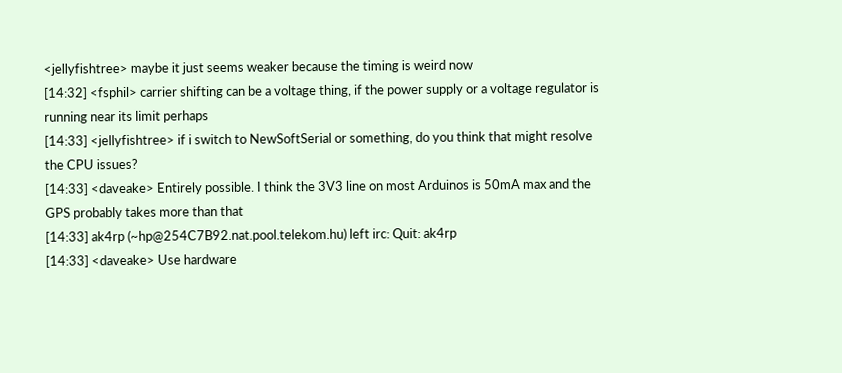<jellyfishtree> maybe it just seems weaker because the timing is weird now
[14:32] <fsphil> carrier shifting can be a voltage thing, if the power supply or a voltage regulator is running near its limit perhaps
[14:33] <jellyfishtree> if i switch to NewSoftSerial or something, do you think that might resolve the CPU issues?
[14:33] <daveake> Entirely possible. I think the 3V3 line on most Arduinos is 50mA max and the GPS probably takes more than that
[14:33] ak4rp (~hp@254C7B92.nat.pool.telekom.hu) left irc: Quit: ak4rp
[14:33] <daveake> Use hardware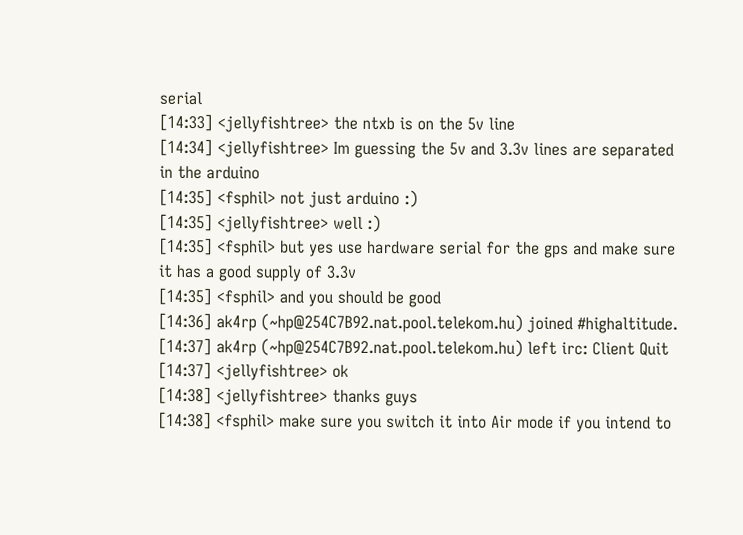serial
[14:33] <jellyfishtree> the ntxb is on the 5v line
[14:34] <jellyfishtree> Im guessing the 5v and 3.3v lines are separated in the arduino
[14:35] <fsphil> not just arduino :)
[14:35] <jellyfishtree> well :)
[14:35] <fsphil> but yes use hardware serial for the gps and make sure it has a good supply of 3.3v
[14:35] <fsphil> and you should be good
[14:36] ak4rp (~hp@254C7B92.nat.pool.telekom.hu) joined #highaltitude.
[14:37] ak4rp (~hp@254C7B92.nat.pool.telekom.hu) left irc: Client Quit
[14:37] <jellyfishtree> ok
[14:38] <jellyfishtree> thanks guys
[14:38] <fsphil> make sure you switch it into Air mode if you intend to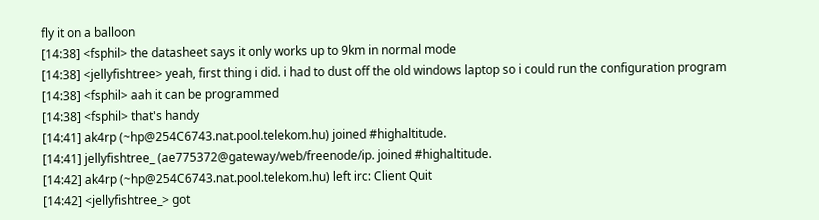fly it on a balloon
[14:38] <fsphil> the datasheet says it only works up to 9km in normal mode
[14:38] <jellyfishtree> yeah, first thing i did. i had to dust off the old windows laptop so i could run the configuration program
[14:38] <fsphil> aah it can be programmed
[14:38] <fsphil> that's handy
[14:41] ak4rp (~hp@254C6743.nat.pool.telekom.hu) joined #highaltitude.
[14:41] jellyfishtree_ (ae775372@gateway/web/freenode/ip. joined #highaltitude.
[14:42] ak4rp (~hp@254C6743.nat.pool.telekom.hu) left irc: Client Quit
[14:42] <jellyfishtree_> got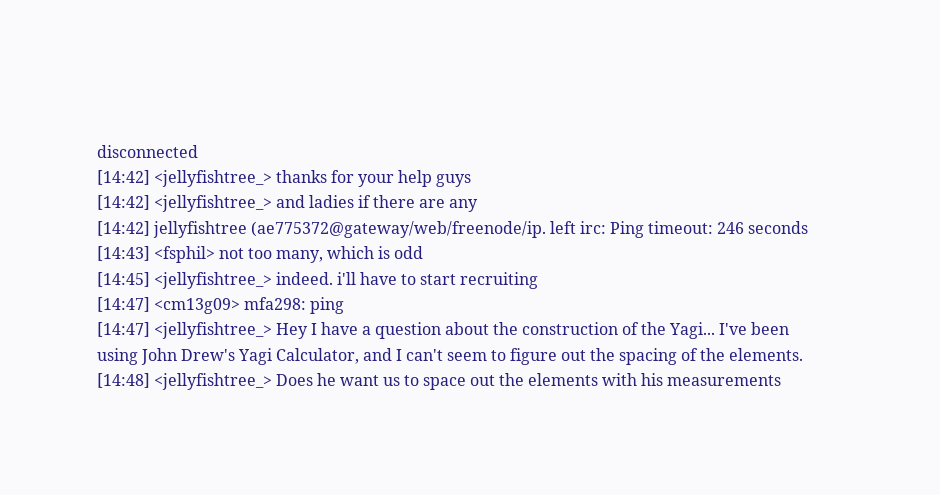disconnected
[14:42] <jellyfishtree_> thanks for your help guys
[14:42] <jellyfishtree_> and ladies if there are any
[14:42] jellyfishtree (ae775372@gateway/web/freenode/ip. left irc: Ping timeout: 246 seconds
[14:43] <fsphil> not too many, which is odd
[14:45] <jellyfishtree_> indeed. i'll have to start recruiting
[14:47] <cm13g09> mfa298: ping
[14:47] <jellyfishtree_> Hey I have a question about the construction of the Yagi... I've been using John Drew's Yagi Calculator, and I can't seem to figure out the spacing of the elements.
[14:48] <jellyfishtree_> Does he want us to space out the elements with his measurements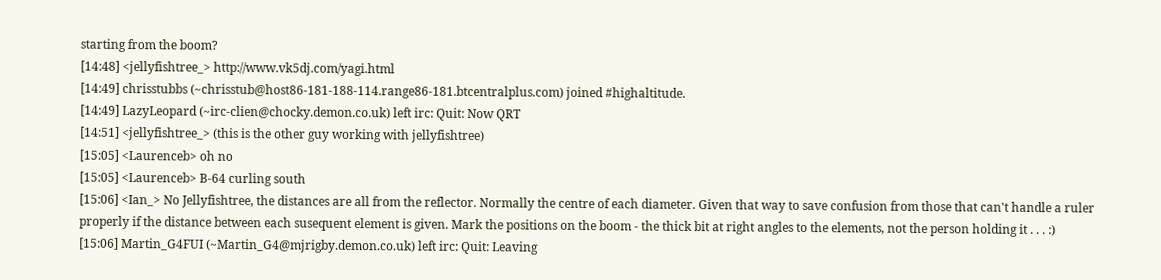starting from the boom?
[14:48] <jellyfishtree_> http://www.vk5dj.com/yagi.html
[14:49] chrisstubbs (~chrisstub@host86-181-188-114.range86-181.btcentralplus.com) joined #highaltitude.
[14:49] LazyLeopard (~irc-clien@chocky.demon.co.uk) left irc: Quit: Now QRT
[14:51] <jellyfishtree_> (this is the other guy working with jellyfishtree)
[15:05] <Laurenceb> oh no
[15:05] <Laurenceb> B-64 curling south
[15:06] <Ian_> No Jellyfishtree, the distances are all from the reflector. Normally the centre of each diameter. Given that way to save confusion from those that can't handle a ruler properly if the distance between each susequent element is given. Mark the positions on the boom - the thick bit at right angles to the elements, not the person holding it . . . :)
[15:06] Martin_G4FUI (~Martin_G4@mjrigby.demon.co.uk) left irc: Quit: Leaving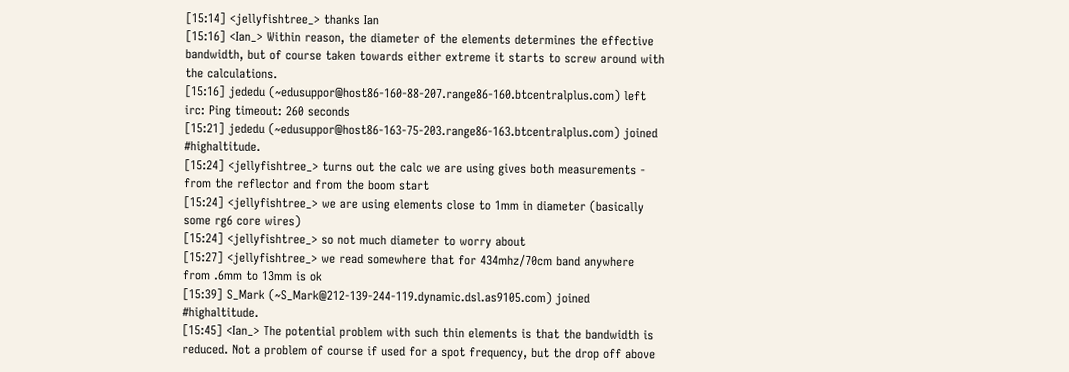[15:14] <jellyfishtree_> thanks Ian
[15:16] <Ian_> Within reason, the diameter of the elements determines the effective bandwidth, but of course taken towards either extreme it starts to screw around with the calculations.
[15:16] jededu (~edusuppor@host86-160-88-207.range86-160.btcentralplus.com) left irc: Ping timeout: 260 seconds
[15:21] jededu (~edusuppor@host86-163-75-203.range86-163.btcentralplus.com) joined #highaltitude.
[15:24] <jellyfishtree_> turns out the calc we are using gives both measurements - from the reflector and from the boom start
[15:24] <jellyfishtree_> we are using elements close to 1mm in diameter (basically some rg6 core wires)
[15:24] <jellyfishtree_> so not much diameter to worry about
[15:27] <jellyfishtree_> we read somewhere that for 434mhz/70cm band anywhere from .6mm to 13mm is ok
[15:39] S_Mark (~S_Mark@212-139-244-119.dynamic.dsl.as9105.com) joined #highaltitude.
[15:45] <Ian_> The potential problem with such thin elements is that the bandwidth is reduced. Not a problem of course if used for a spot frequency, but the drop off above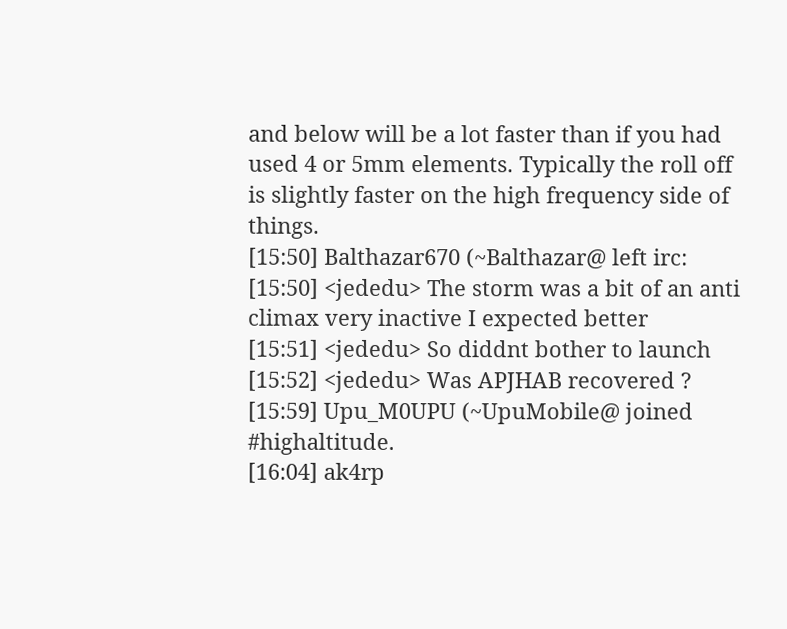and below will be a lot faster than if you had used 4 or 5mm elements. Typically the roll off is slightly faster on the high frequency side of things.
[15:50] Balthazar670 (~Balthazar@ left irc:
[15:50] <jededu> The storm was a bit of an anti climax very inactive I expected better
[15:51] <jededu> So diddnt bother to launch
[15:52] <jededu> Was APJHAB recovered ?
[15:59] Upu_M0UPU (~UpuMobile@ joined #highaltitude.
[16:04] ak4rp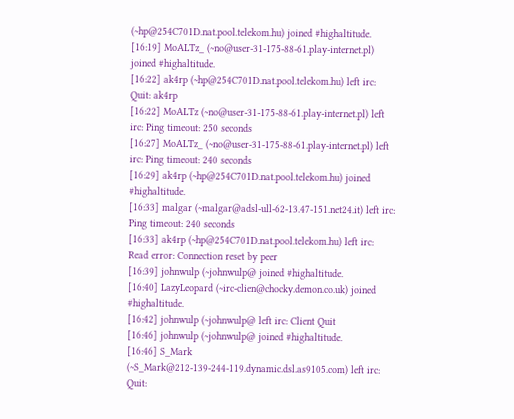(~hp@254C701D.nat.pool.telekom.hu) joined #highaltitude.
[16:19] MoALTz_ (~no@user-31-175-88-61.play-internet.pl) joined #highaltitude.
[16:22] ak4rp (~hp@254C701D.nat.pool.telekom.hu) left irc: Quit: ak4rp
[16:22] MoALTz (~no@user-31-175-88-61.play-internet.pl) left irc: Ping timeout: 250 seconds
[16:27] MoALTz_ (~no@user-31-175-88-61.play-internet.pl) left irc: Ping timeout: 240 seconds
[16:29] ak4rp (~hp@254C701D.nat.pool.telekom.hu) joined #highaltitude.
[16:33] malgar (~malgar@adsl-ull-62-13.47-151.net24.it) left irc: Ping timeout: 240 seconds
[16:33] ak4rp (~hp@254C701D.nat.pool.telekom.hu) left irc: Read error: Connection reset by peer
[16:39] johnwulp (~johnwulp@ joined #highaltitude.
[16:40] LazyLeopard (~irc-clien@chocky.demon.co.uk) joined #highaltitude.
[16:42] johnwulp (~johnwulp@ left irc: Client Quit
[16:46] johnwulp (~johnwulp@ joined #highaltitude.
[16:46] S_Mark (~S_Mark@212-139-244-119.dynamic.dsl.as9105.com) left irc: Quit: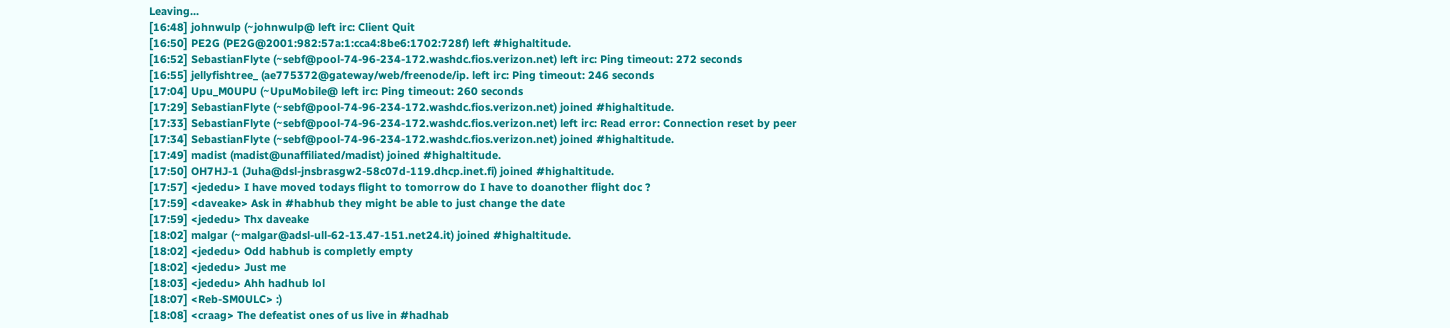Leaving...
[16:48] johnwulp (~johnwulp@ left irc: Client Quit
[16:50] PE2G (PE2G@2001:982:57a:1:cca4:8be6:1702:728f) left #highaltitude.
[16:52] SebastianFlyte (~sebf@pool-74-96-234-172.washdc.fios.verizon.net) left irc: Ping timeout: 272 seconds
[16:55] jellyfishtree_ (ae775372@gateway/web/freenode/ip. left irc: Ping timeout: 246 seconds
[17:04] Upu_M0UPU (~UpuMobile@ left irc: Ping timeout: 260 seconds
[17:29] SebastianFlyte (~sebf@pool-74-96-234-172.washdc.fios.verizon.net) joined #highaltitude.
[17:33] SebastianFlyte (~sebf@pool-74-96-234-172.washdc.fios.verizon.net) left irc: Read error: Connection reset by peer
[17:34] SebastianFlyte (~sebf@pool-74-96-234-172.washdc.fios.verizon.net) joined #highaltitude.
[17:49] madist (madist@unaffiliated/madist) joined #highaltitude.
[17:50] OH7HJ-1 (Juha@dsl-jnsbrasgw2-58c07d-119.dhcp.inet.fi) joined #highaltitude.
[17:57] <jededu> I have moved todays flight to tomorrow do I have to doanother flight doc ?
[17:59] <daveake> Ask in #habhub they might be able to just change the date
[17:59] <jededu> Thx daveake
[18:02] malgar (~malgar@adsl-ull-62-13.47-151.net24.it) joined #highaltitude.
[18:02] <jededu> Odd habhub is completly empty
[18:02] <jededu> Just me
[18:03] <jededu> Ahh hadhub lol
[18:07] <Reb-SM0ULC> :)
[18:08] <craag> The defeatist ones of us live in #hadhab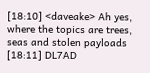[18:10] <daveake> Ah yes, where the topics are trees, seas and stolen payloads
[18:11] DL7AD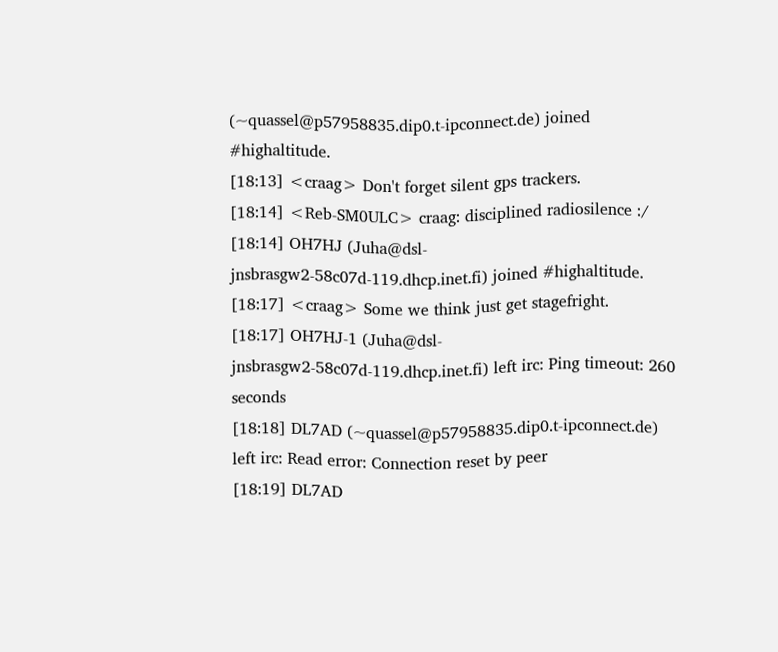(~quassel@p57958835.dip0.t-ipconnect.de) joined #highaltitude.
[18:13] <craag> Don't forget silent gps trackers.
[18:14] <Reb-SM0ULC> craag: disciplined radiosilence :/
[18:14] OH7HJ (Juha@dsl-jnsbrasgw2-58c07d-119.dhcp.inet.fi) joined #highaltitude.
[18:17] <craag> Some we think just get stagefright.
[18:17] OH7HJ-1 (Juha@dsl-jnsbrasgw2-58c07d-119.dhcp.inet.fi) left irc: Ping timeout: 260 seconds
[18:18] DL7AD (~quassel@p57958835.dip0.t-ipconnect.de) left irc: Read error: Connection reset by peer
[18:19] DL7AD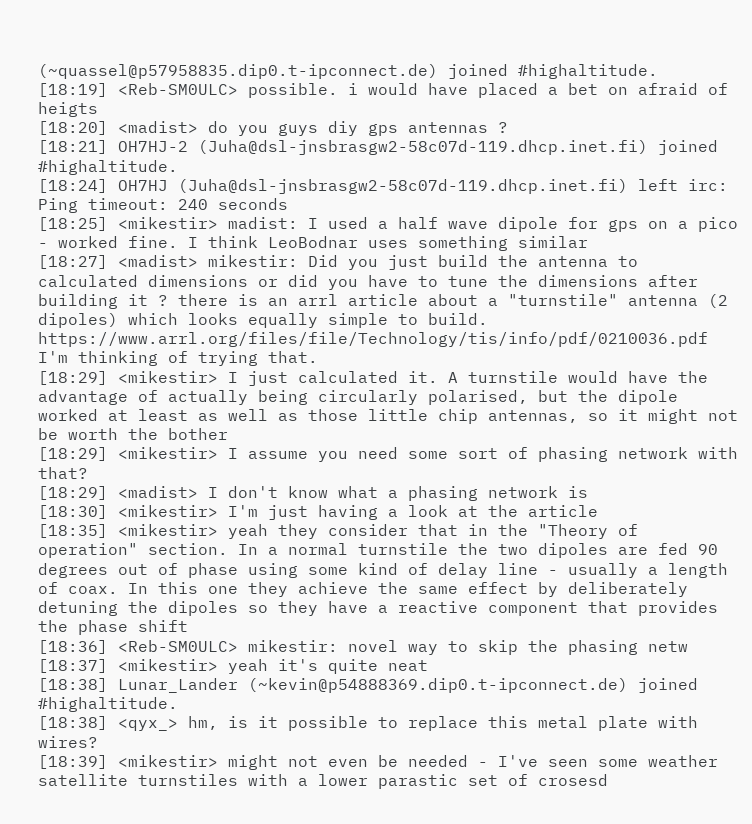(~quassel@p57958835.dip0.t-ipconnect.de) joined #highaltitude.
[18:19] <Reb-SM0ULC> possible. i would have placed a bet on afraid of heigts
[18:20] <madist> do you guys diy gps antennas ?
[18:21] OH7HJ-2 (Juha@dsl-jnsbrasgw2-58c07d-119.dhcp.inet.fi) joined #highaltitude.
[18:24] OH7HJ (Juha@dsl-jnsbrasgw2-58c07d-119.dhcp.inet.fi) left irc: Ping timeout: 240 seconds
[18:25] <mikestir> madist: I used a half wave dipole for gps on a pico - worked fine. I think LeoBodnar uses something similar
[18:27] <madist> mikestir: Did you just build the antenna to calculated dimensions or did you have to tune the dimensions after building it ? there is an arrl article about a "turnstile" antenna (2 dipoles) which looks equally simple to build. https://www.arrl.org/files/file/Technology/tis/info/pdf/0210036.pdf I'm thinking of trying that.
[18:29] <mikestir> I just calculated it. A turnstile would have the advantage of actually being circularly polarised, but the dipole worked at least as well as those little chip antennas, so it might not be worth the bother
[18:29] <mikestir> I assume you need some sort of phasing network with that?
[18:29] <madist> I don't know what a phasing network is
[18:30] <mikestir> I'm just having a look at the article
[18:35] <mikestir> yeah they consider that in the "Theory of operation" section. In a normal turnstile the two dipoles are fed 90 degrees out of phase using some kind of delay line - usually a length of coax. In this one they achieve the same effect by deliberately detuning the dipoles so they have a reactive component that provides the phase shift
[18:36] <Reb-SM0ULC> mikestir: novel way to skip the phasing netw
[18:37] <mikestir> yeah it's quite neat
[18:38] Lunar_Lander (~kevin@p54888369.dip0.t-ipconnect.de) joined #highaltitude.
[18:38] <qyx_> hm, is it possible to replace this metal plate with wires?
[18:39] <mikestir> might not even be needed - I've seen some weather satellite turnstiles with a lower parastic set of crosesd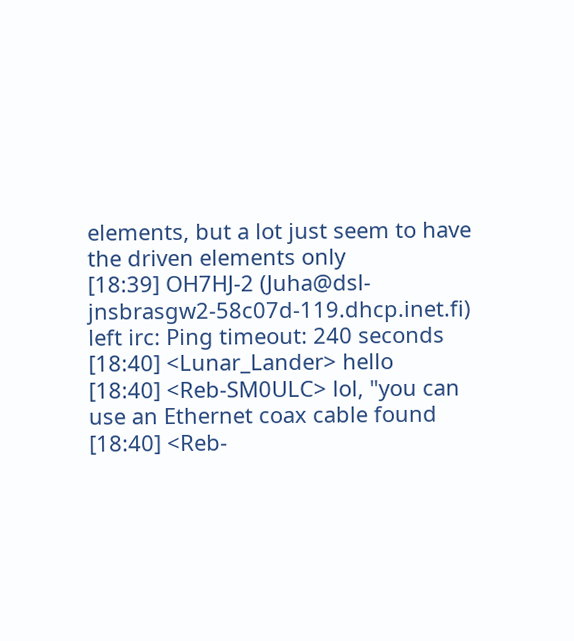elements, but a lot just seem to have the driven elements only
[18:39] OH7HJ-2 (Juha@dsl-jnsbrasgw2-58c07d-119.dhcp.inet.fi) left irc: Ping timeout: 240 seconds
[18:40] <Lunar_Lander> hello
[18:40] <Reb-SM0ULC> lol, "you can use an Ethernet coax cable found
[18:40] <Reb-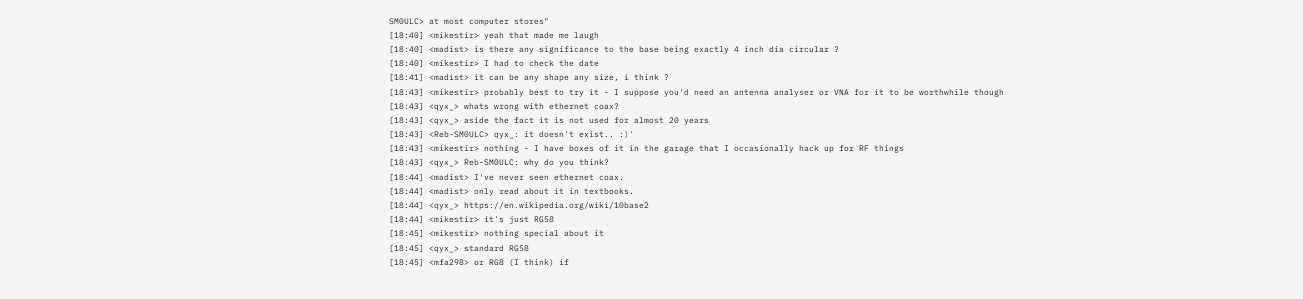SM0ULC> at most computer stores"
[18:40] <mikestir> yeah that made me laugh
[18:40] <madist> is there any significance to the base being exactly 4 inch dia circular ?
[18:40] <mikestir> I had to check the date
[18:41] <madist> it can be any shape any size, i think ?
[18:43] <mikestir> probably best to try it - I suppose you'd need an antenna analyser or VNA for it to be worthwhile though
[18:43] <qyx_> whats wrong with ethernet coax?
[18:43] <qyx_> aside the fact it is not used for almost 20 years
[18:43] <Reb-SM0ULC> qyx_: it doesn't exist.. :)'
[18:43] <mikestir> nothing - I have boxes of it in the garage that I occasionally hack up for RF things
[18:43] <qyx_> Reb-SM0ULC: why do you think?
[18:44] <madist> I've never seen ethernet coax.
[18:44] <madist> only read about it in textbooks.
[18:44] <qyx_> https://en.wikipedia.org/wiki/10base2
[18:44] <mikestir> it's just RG58
[18:45] <mikestir> nothing special about it
[18:45] <qyx_> standard RG58
[18:45] <mfa298> or RG8 (I think) if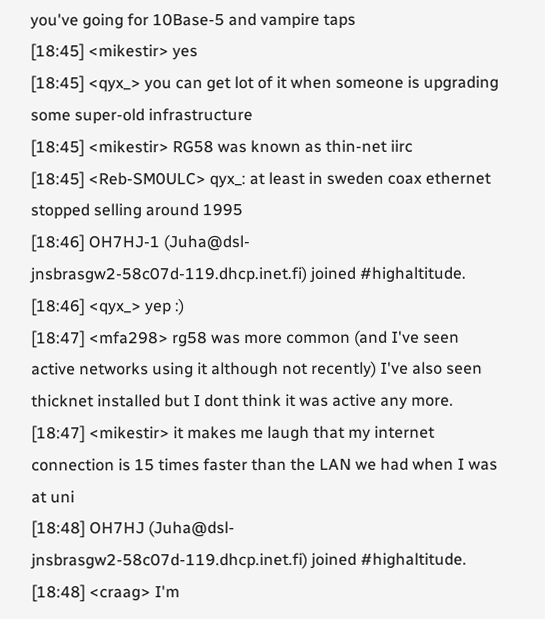you've going for 10Base-5 and vampire taps
[18:45] <mikestir> yes
[18:45] <qyx_> you can get lot of it when someone is upgrading some super-old infrastructure
[18:45] <mikestir> RG58 was known as thin-net iirc
[18:45] <Reb-SM0ULC> qyx_: at least in sweden coax ethernet stopped selling around 1995
[18:46] OH7HJ-1 (Juha@dsl-jnsbrasgw2-58c07d-119.dhcp.inet.fi) joined #highaltitude.
[18:46] <qyx_> yep :)
[18:47] <mfa298> rg58 was more common (and I've seen active networks using it although not recently) I've also seen thicknet installed but I dont think it was active any more.
[18:47] <mikestir> it makes me laugh that my internet connection is 15 times faster than the LAN we had when I was at uni
[18:48] OH7HJ (Juha@dsl-jnsbrasgw2-58c07d-119.dhcp.inet.fi) joined #highaltitude.
[18:48] <craag> I'm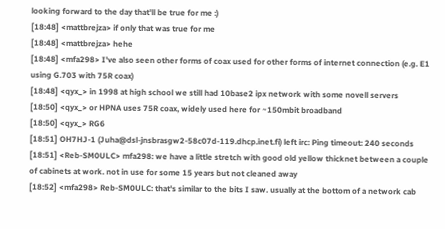looking forward to the day that'll be true for me :)
[18:48] <mattbrejza> if only that was true for me
[18:48] <mattbrejza> hehe
[18:48] <mfa298> I've also seen other forms of coax used for other forms of internet connection (e.g. E1 using G.703 with 75R coax)
[18:48] <qyx_> in 1998 at high school we still had 10base2 ipx network with some novell servers
[18:50] <qyx_> or HPNA uses 75R coax, widely used here for ~150mbit broadband
[18:50] <qyx_> RG6
[18:51] OH7HJ-1 (Juha@dsl-jnsbrasgw2-58c07d-119.dhcp.inet.fi) left irc: Ping timeout: 240 seconds
[18:51] <Reb-SM0ULC> mfa298: we have a little stretch with good old yellow thicknet between a couple of cabinets at work. not in use for some 15 years but not cleaned away
[18:52] <mfa298> Reb-SM0ULC: that's similar to the bits I saw. usually at the bottom of a network cab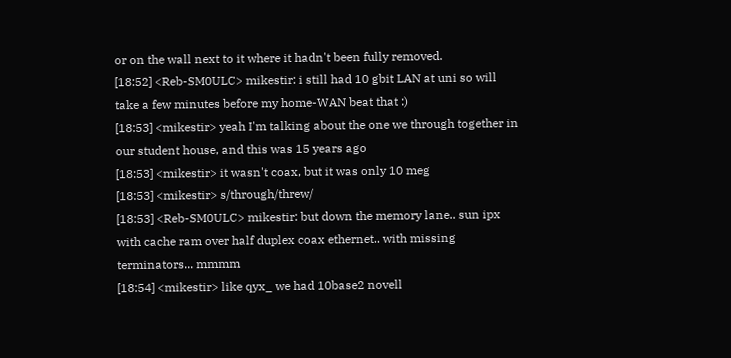or on the wall next to it where it hadn't been fully removed.
[18:52] <Reb-SM0ULC> mikestir: i still had 10 gbit LAN at uni so will take a few minutes before my home-WAN beat that :)
[18:53] <mikestir> yeah I'm talking about the one we through together in our student house, and this was 15 years ago
[18:53] <mikestir> it wasn't coax, but it was only 10 meg
[18:53] <mikestir> s/through/threw/
[18:53] <Reb-SM0ULC> mikestir: but down the memory lane.. sun ipx with cache ram over half duplex coax ethernet.. with missing terminators... mmmm
[18:54] <mikestir> like qyx_ we had 10base2 novell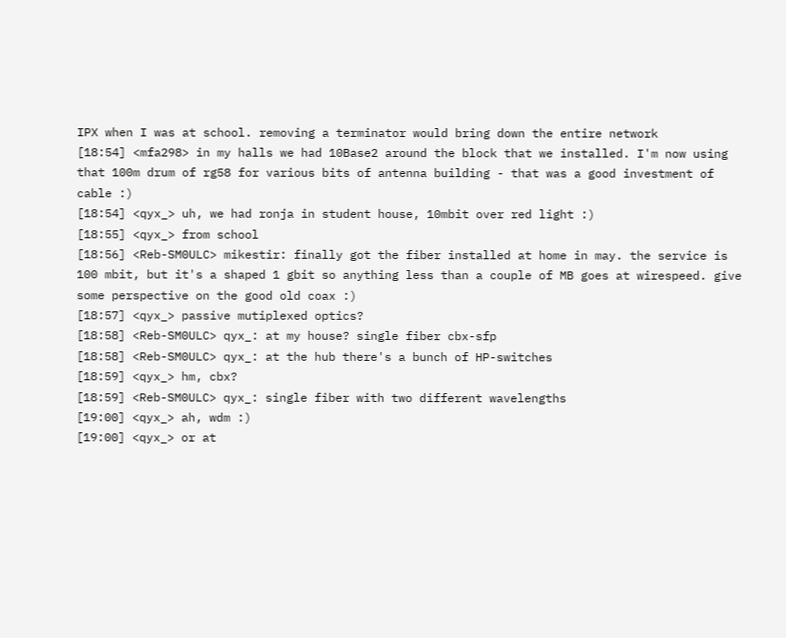IPX when I was at school. removing a terminator would bring down the entire network
[18:54] <mfa298> in my halls we had 10Base2 around the block that we installed. I'm now using that 100m drum of rg58 for various bits of antenna building - that was a good investment of cable :)
[18:54] <qyx_> uh, we had ronja in student house, 10mbit over red light :)
[18:55] <qyx_> from school
[18:56] <Reb-SM0ULC> mikestir: finally got the fiber installed at home in may. the service is 100 mbit, but it's a shaped 1 gbit so anything less than a couple of MB goes at wirespeed. give some perspective on the good old coax :)
[18:57] <qyx_> passive mutiplexed optics?
[18:58] <Reb-SM0ULC> qyx_: at my house? single fiber cbx-sfp
[18:58] <Reb-SM0ULC> qyx_: at the hub there's a bunch of HP-switches
[18:59] <qyx_> hm, cbx?
[18:59] <Reb-SM0ULC> qyx_: single fiber with two different wavelengths
[19:00] <qyx_> ah, wdm :)
[19:00] <qyx_> or at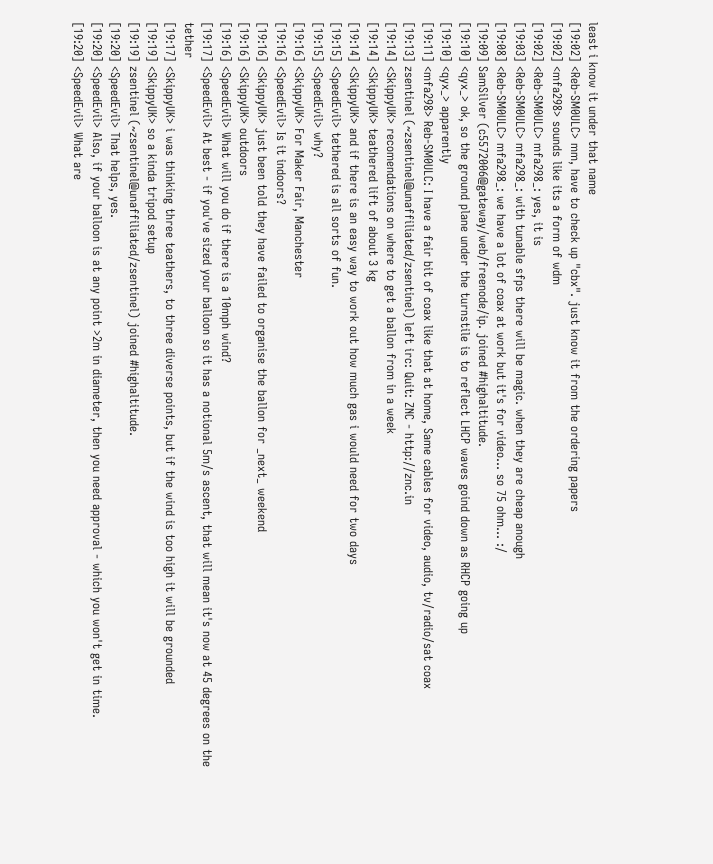least i know it under that name
[19:02] <Reb-SM0ULC> mm, have to check up "cbx". just know it from the ordering papers
[19:02] <mfa298> sounds like its a form of wdm
[19:02] <Reb-SM0ULC> mfa298_: yes, it is
[19:03] <Reb-SM0ULC> mfa298_: with tunable sfps there will be magic. when they are cheap anough
[19:08] <Reb-SM0ULC> mfa298_: we have a lot of coax at work but it's for video... so 75 ohm... :/
[19:09] SamSilver (c5572006@gateway/web/freenode/ip. joined #highaltitude.
[19:10] <qyx_> ok, so the ground plane under the turnstile is to reflect LHCP waves goind down as RHCP going up
[19:10] <qyx_> apparently
[19:11] <mfa298> Reb-SM0ULC: I have a fair bit of coax like that at home, Same cables for video, audio, tv/radio/sat coax
[19:13] zsentinel (~zsentinel@unaffiliated/zsentinel) left irc: Quit: ZNC - http://znc.in
[19:14] <SkippyUK> recomendations on where to get a ballon from in a week
[19:14] <SkippyUK> teathered lift of about 3 kg
[19:14] <SkippyUK> and if there is an easy way to work out how much gas i would need for two days
[19:15] <SpeedEvil> tethered is all sorts of fun.
[19:15] <SpeedEvil> why?
[19:16] <SkippyUK> For Maker Fair, Manchester
[19:16] <SpeedEvil> Is it indoors?
[19:16] <SkippyUK> just been told they have failed to organise the ballon for _next_ weekend
[19:16] <SkippyUK> outdoors
[19:16] <SpeedEvil> What will you do if there is a 10mph wind?
[19:17] <SpeedEvil> At best - if you've sized your balloon so it has a notional 5m/s ascent, that will mean it's now at 45 degrees on the tether
[19:17] <SkippyUK> i was thinking three teathers, to three diverse points, but if the wind is too high it will be grounded
[19:19] <SkippyUK> so a kinda tripod setup
[19:19] zsentinel (~zsentinel@unaffiliated/zsentinel) joined #highaltitude.
[19:20] <SpeedEvil> That helps, yes.
[19:20] <SpeedEvil> Also, if your balloon is at any point >2m in diameter, then you need approval - which you won't get in time.
[19:20] <SpeedEvil> What are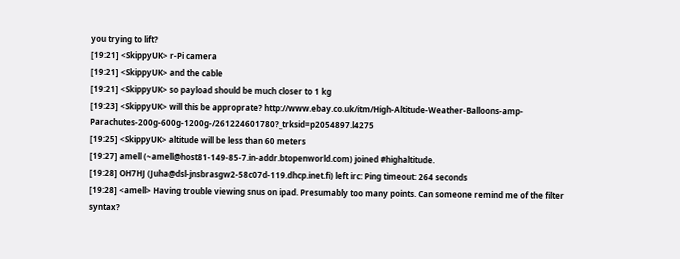you trying to lift?
[19:21] <SkippyUK> r-Pi camera
[19:21] <SkippyUK> and the cable
[19:21] <SkippyUK> so payload should be much closer to 1 kg
[19:23] <SkippyUK> will this be approprate? http://www.ebay.co.uk/itm/High-Altitude-Weather-Balloons-amp-Parachutes-200g-600g-1200g-/261224601780?_trksid=p2054897.l4275
[19:25] <SkippyUK> altitude will be less than 60 meters
[19:27] amell (~amell@host81-149-85-7.in-addr.btopenworld.com) joined #highaltitude.
[19:28] OH7HJ (Juha@dsl-jnsbrasgw2-58c07d-119.dhcp.inet.fi) left irc: Ping timeout: 264 seconds
[19:28] <amell> Having trouble viewing snus on ipad. Presumably too many points. Can someone remind me of the filter syntax?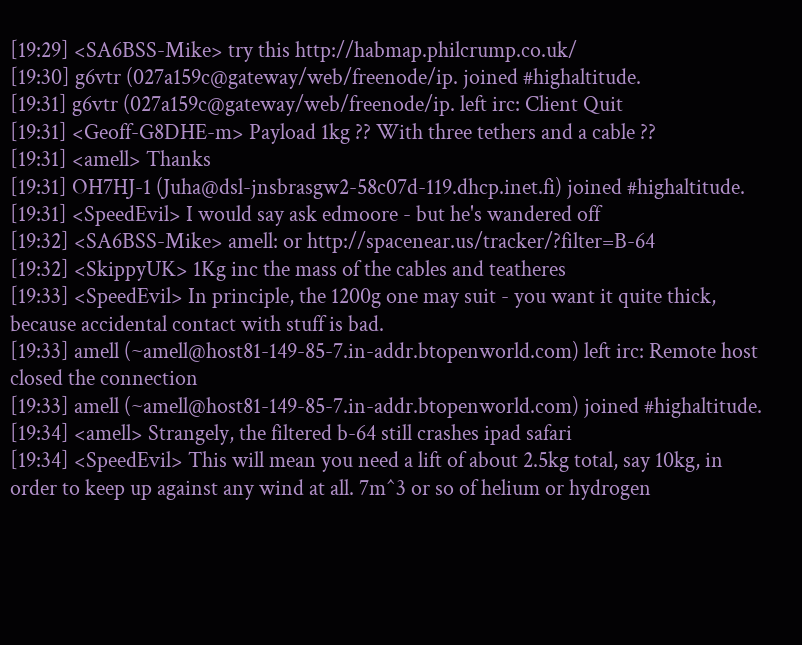[19:29] <SA6BSS-Mike> try this http://habmap.philcrump.co.uk/
[19:30] g6vtr (027a159c@gateway/web/freenode/ip. joined #highaltitude.
[19:31] g6vtr (027a159c@gateway/web/freenode/ip. left irc: Client Quit
[19:31] <Geoff-G8DHE-m> Payload 1kg ?? With three tethers and a cable ??
[19:31] <amell> Thanks
[19:31] OH7HJ-1 (Juha@dsl-jnsbrasgw2-58c07d-119.dhcp.inet.fi) joined #highaltitude.
[19:31] <SpeedEvil> I would say ask edmoore - but he's wandered off
[19:32] <SA6BSS-Mike> amell: or http://spacenear.us/tracker/?filter=B-64
[19:32] <SkippyUK> 1Kg inc the mass of the cables and teatheres
[19:33] <SpeedEvil> In principle, the 1200g one may suit - you want it quite thick, because accidental contact with stuff is bad.
[19:33] amell (~amell@host81-149-85-7.in-addr.btopenworld.com) left irc: Remote host closed the connection
[19:33] amell (~amell@host81-149-85-7.in-addr.btopenworld.com) joined #highaltitude.
[19:34] <amell> Strangely, the filtered b-64 still crashes ipad safari
[19:34] <SpeedEvil> This will mean you need a lift of about 2.5kg total, say 10kg, in order to keep up against any wind at all. 7m^3 or so of helium or hydrogen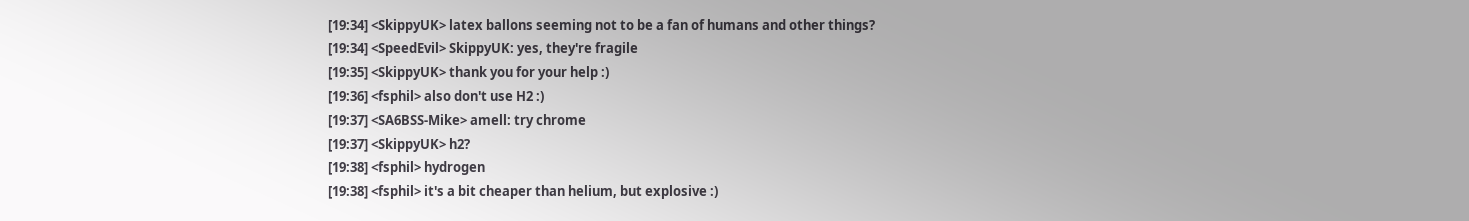[19:34] <SkippyUK> latex ballons seeming not to be a fan of humans and other things?
[19:34] <SpeedEvil> SkippyUK: yes, they're fragile
[19:35] <SkippyUK> thank you for your help :)
[19:36] <fsphil> also don't use H2 :)
[19:37] <SA6BSS-Mike> amell: try chrome
[19:37] <SkippyUK> h2?
[19:38] <fsphil> hydrogen
[19:38] <fsphil> it's a bit cheaper than helium, but explosive :)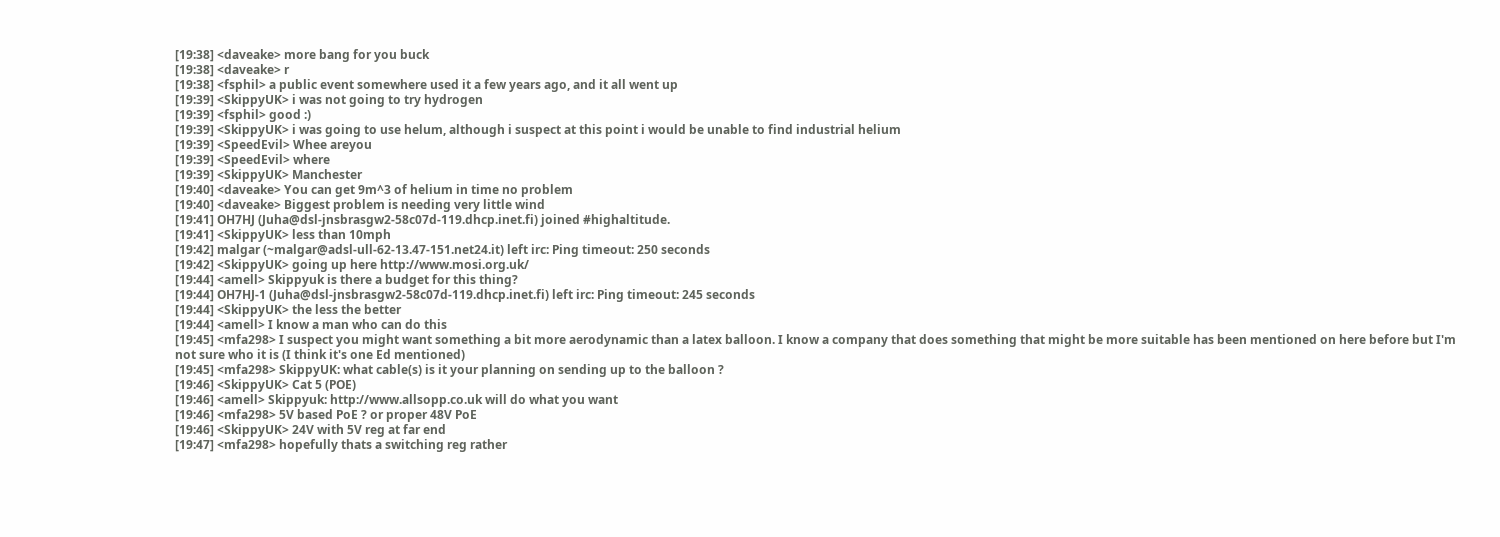[19:38] <daveake> more bang for you buck
[19:38] <daveake> r
[19:38] <fsphil> a public event somewhere used it a few years ago, and it all went up
[19:39] <SkippyUK> i was not going to try hydrogen
[19:39] <fsphil> good :)
[19:39] <SkippyUK> i was going to use helum, although i suspect at this point i would be unable to find industrial helium
[19:39] <SpeedEvil> Whee areyou
[19:39] <SpeedEvil> where
[19:39] <SkippyUK> Manchester
[19:40] <daveake> You can get 9m^3 of helium in time no problem
[19:40] <daveake> Biggest problem is needing very little wind
[19:41] OH7HJ (Juha@dsl-jnsbrasgw2-58c07d-119.dhcp.inet.fi) joined #highaltitude.
[19:41] <SkippyUK> less than 10mph
[19:42] malgar (~malgar@adsl-ull-62-13.47-151.net24.it) left irc: Ping timeout: 250 seconds
[19:42] <SkippyUK> going up here http://www.mosi.org.uk/
[19:44] <amell> Skippyuk is there a budget for this thing?
[19:44] OH7HJ-1 (Juha@dsl-jnsbrasgw2-58c07d-119.dhcp.inet.fi) left irc: Ping timeout: 245 seconds
[19:44] <SkippyUK> the less the better
[19:44] <amell> I know a man who can do this
[19:45] <mfa298> I suspect you might want something a bit more aerodynamic than a latex balloon. I know a company that does something that might be more suitable has been mentioned on here before but I'm not sure who it is (I think it's one Ed mentioned)
[19:45] <mfa298> SkippyUK: what cable(s) is it your planning on sending up to the balloon ?
[19:46] <SkippyUK> Cat 5 (POE)
[19:46] <amell> Skippyuk: http://www.allsopp.co.uk will do what you want
[19:46] <mfa298> 5V based PoE ? or proper 48V PoE
[19:46] <SkippyUK> 24V with 5V reg at far end
[19:47] <mfa298> hopefully thats a switching reg rather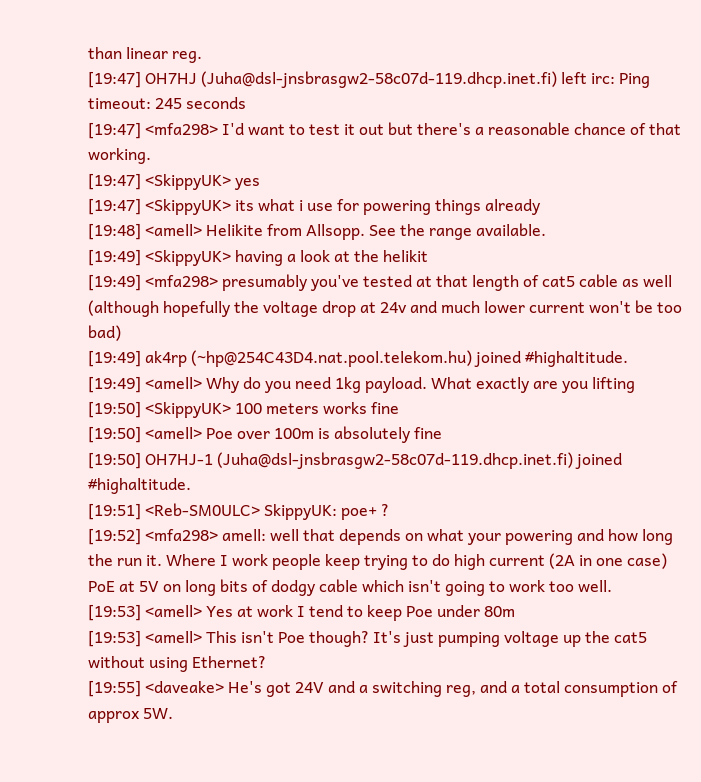than linear reg.
[19:47] OH7HJ (Juha@dsl-jnsbrasgw2-58c07d-119.dhcp.inet.fi) left irc: Ping timeout: 245 seconds
[19:47] <mfa298> I'd want to test it out but there's a reasonable chance of that working.
[19:47] <SkippyUK> yes
[19:47] <SkippyUK> its what i use for powering things already
[19:48] <amell> Helikite from Allsopp. See the range available.
[19:49] <SkippyUK> having a look at the helikit
[19:49] <mfa298> presumably you've tested at that length of cat5 cable as well (although hopefully the voltage drop at 24v and much lower current won't be too bad)
[19:49] ak4rp (~hp@254C43D4.nat.pool.telekom.hu) joined #highaltitude.
[19:49] <amell> Why do you need 1kg payload. What exactly are you lifting
[19:50] <SkippyUK> 100 meters works fine
[19:50] <amell> Poe over 100m is absolutely fine
[19:50] OH7HJ-1 (Juha@dsl-jnsbrasgw2-58c07d-119.dhcp.inet.fi) joined #highaltitude.
[19:51] <Reb-SM0ULC> SkippyUK: poe+ ?
[19:52] <mfa298> amell: well that depends on what your powering and how long the run it. Where I work people keep trying to do high current (2A in one case) PoE at 5V on long bits of dodgy cable which isn't going to work too well.
[19:53] <amell> Yes at work I tend to keep Poe under 80m
[19:53] <amell> This isn't Poe though? It's just pumping voltage up the cat5 without using Ethernet?
[19:55] <daveake> He's got 24V and a switching reg, and a total consumption of approx 5W.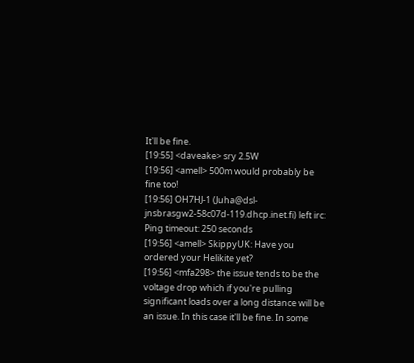It'll be fine.
[19:55] <daveake> sry 2.5W
[19:56] <amell> 500m would probably be fine too!
[19:56] OH7HJ-1 (Juha@dsl-jnsbrasgw2-58c07d-119.dhcp.inet.fi) left irc: Ping timeout: 250 seconds
[19:56] <amell> SkippyUK: Have you ordered your Helikite yet?
[19:56] <mfa298> the issue tends to be the voltage drop which if you're pulling significant loads over a long distance will be an issue. In this case it'll be fine. In some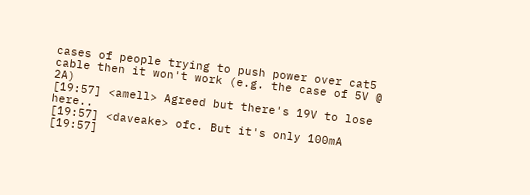cases of people trying to push power over cat5 cable then it won't work (e.g. the case of 5V @ 2A)
[19:57] <amell> Agreed but there's 19V to lose here..
[19:57] <daveake> ofc. But it's only 100mA
[19:57]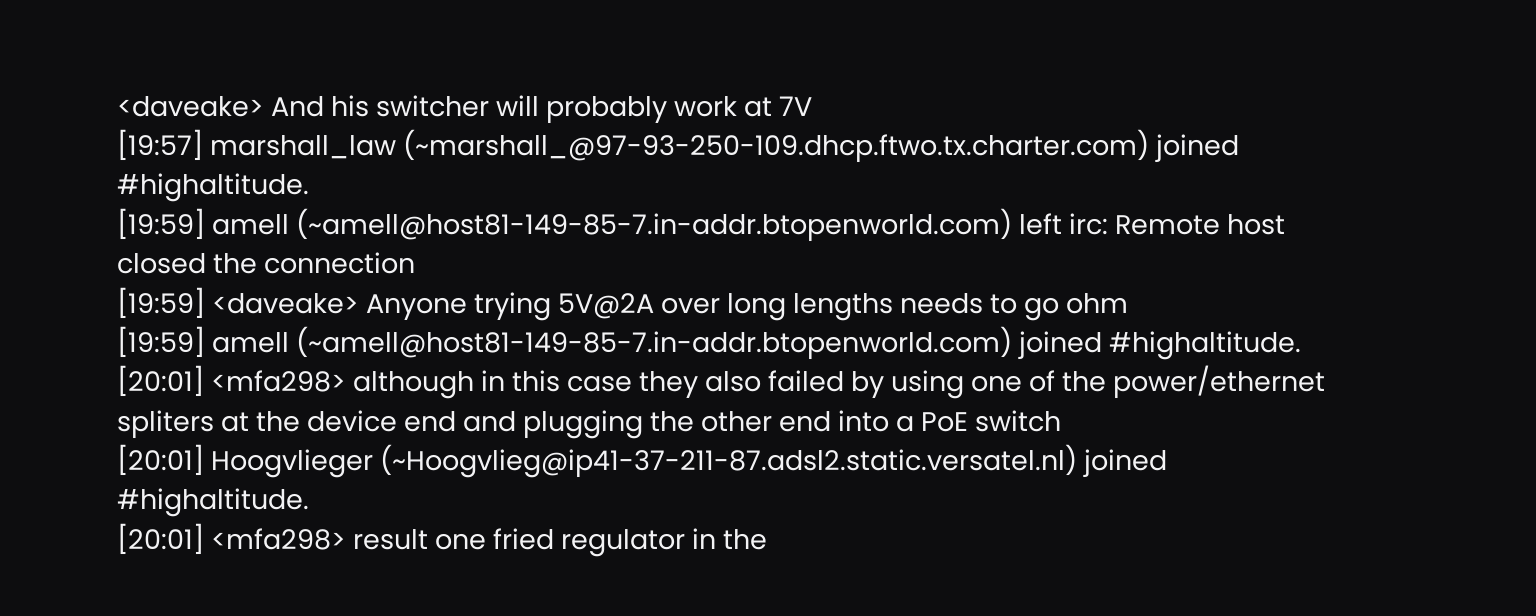<daveake> And his switcher will probably work at 7V
[19:57] marshall_law (~marshall_@97-93-250-109.dhcp.ftwo.tx.charter.com) joined #highaltitude.
[19:59] amell (~amell@host81-149-85-7.in-addr.btopenworld.com) left irc: Remote host closed the connection
[19:59] <daveake> Anyone trying 5V@2A over long lengths needs to go ohm
[19:59] amell (~amell@host81-149-85-7.in-addr.btopenworld.com) joined #highaltitude.
[20:01] <mfa298> although in this case they also failed by using one of the power/ethernet spliters at the device end and plugging the other end into a PoE switch
[20:01] Hoogvlieger (~Hoogvlieg@ip41-37-211-87.adsl2.static.versatel.nl) joined #highaltitude.
[20:01] <mfa298> result one fried regulator in the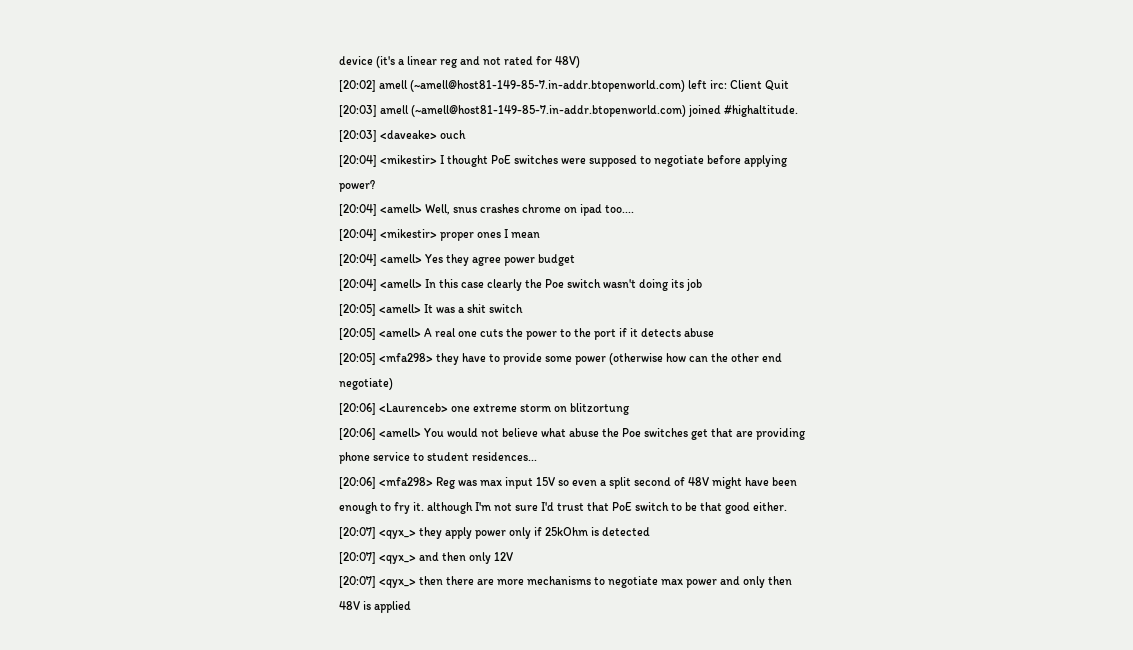device (it's a linear reg and not rated for 48V)
[20:02] amell (~amell@host81-149-85-7.in-addr.btopenworld.com) left irc: Client Quit
[20:03] amell (~amell@host81-149-85-7.in-addr.btopenworld.com) joined #highaltitude.
[20:03] <daveake> ouch
[20:04] <mikestir> I thought PoE switches were supposed to negotiate before applying power?
[20:04] <amell> Well, snus crashes chrome on ipad too....
[20:04] <mikestir> proper ones I mean
[20:04] <amell> Yes they agree power budget
[20:04] <amell> In this case clearly the Poe switch wasn't doing its job
[20:05] <amell> It was a shit switch
[20:05] <amell> A real one cuts the power to the port if it detects abuse
[20:05] <mfa298> they have to provide some power (otherwise how can the other end negotiate)
[20:06] <Laurenceb> one extreme storm on blitzortung
[20:06] <amell> You would not believe what abuse the Poe switches get that are providing phone service to student residences...
[20:06] <mfa298> Reg was max input 15V so even a split second of 48V might have been enough to fry it. although I'm not sure I'd trust that PoE switch to be that good either.
[20:07] <qyx_> they apply power only if 25kOhm is detected
[20:07] <qyx_> and then only 12V
[20:07] <qyx_> then there are more mechanisms to negotiate max power and only then 48V is applied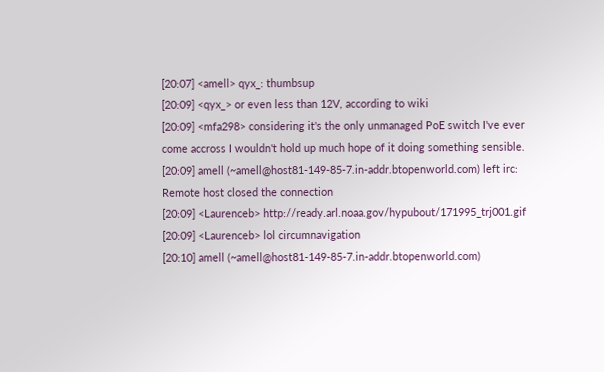[20:07] <amell> qyx_: thumbsup
[20:09] <qyx_> or even less than 12V, according to wiki
[20:09] <mfa298> considering it's the only unmanaged PoE switch I've ever come accross I wouldn't hold up much hope of it doing something sensible.
[20:09] amell (~amell@host81-149-85-7.in-addr.btopenworld.com) left irc: Remote host closed the connection
[20:09] <Laurenceb> http://ready.arl.noaa.gov/hypubout/171995_trj001.gif
[20:09] <Laurenceb> lol circumnavigation
[20:10] amell (~amell@host81-149-85-7.in-addr.btopenworld.com)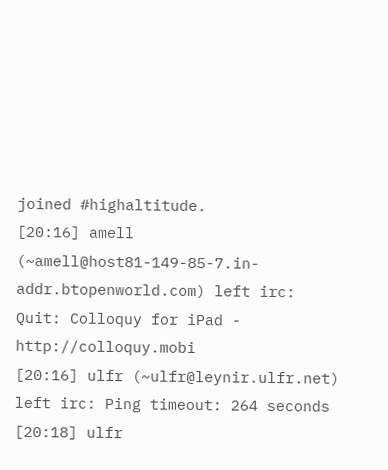joined #highaltitude.
[20:16] amell (~amell@host81-149-85-7.in-addr.btopenworld.com) left irc: Quit: Colloquy for iPad - http://colloquy.mobi
[20:16] ulfr (~ulfr@leynir.ulfr.net) left irc: Ping timeout: 264 seconds
[20:18] ulfr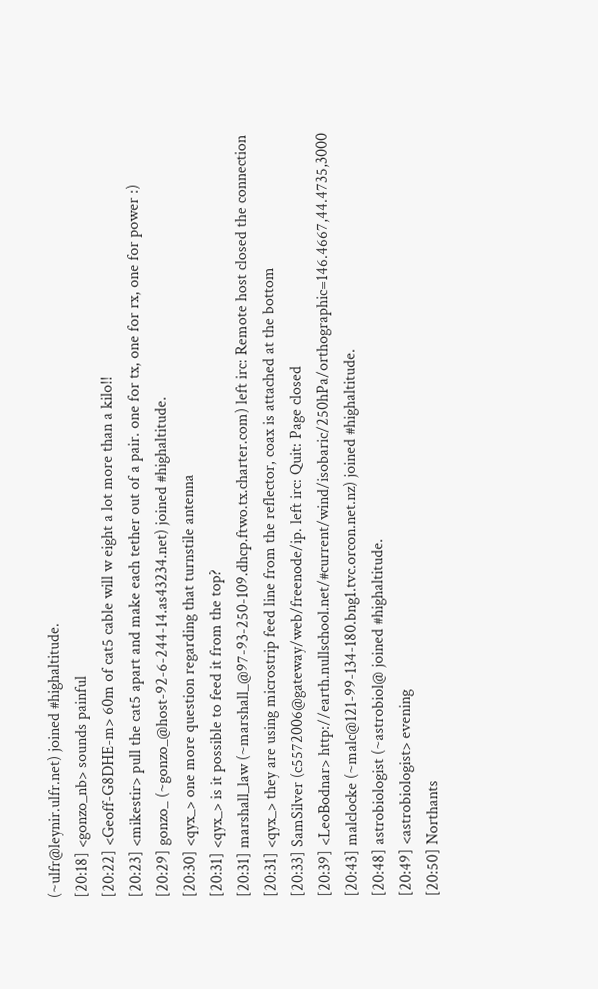(~ulfr@leynir.ulfr.net) joined #highaltitude.
[20:18] <gonzo_nb> sounds painful
[20:22] <Geoff-G8DHE-m> 60m of cat5 cable will w eight a lot more than a kilo!!
[20:23] <mikestir> pull the cat5 apart and make each tether out of a pair. one for tx, one for rx, one for power :)
[20:29] gonzo_ (~gonzo_@host-92-6-244-14.as43234.net) joined #highaltitude.
[20:30] <qyx_> one more question regarding that turnstile antenna
[20:31] <qyx_> is it possible to feed it from the top?
[20:31] marshall_law (~marshall_@97-93-250-109.dhcp.ftwo.tx.charter.com) left irc: Remote host closed the connection
[20:31] <qyx_> they are using microstrip feed line from the reflector, coax is attached at the bottom
[20:33] SamSilver (c5572006@gateway/web/freenode/ip. left irc: Quit: Page closed
[20:39] <LeoBodnar> http://earth.nullschool.net/#current/wind/isobaric/250hPa/orthographic=146.4667,44.4735,3000
[20:43] malclocke (~malc@121-99-134-180.bng1.tvc.orcon.net.nz) joined #highaltitude.
[20:48] astrobiologist (~astrobiol@ joined #highaltitude.
[20:49] <astrobiologist> evening
[20:50] Northants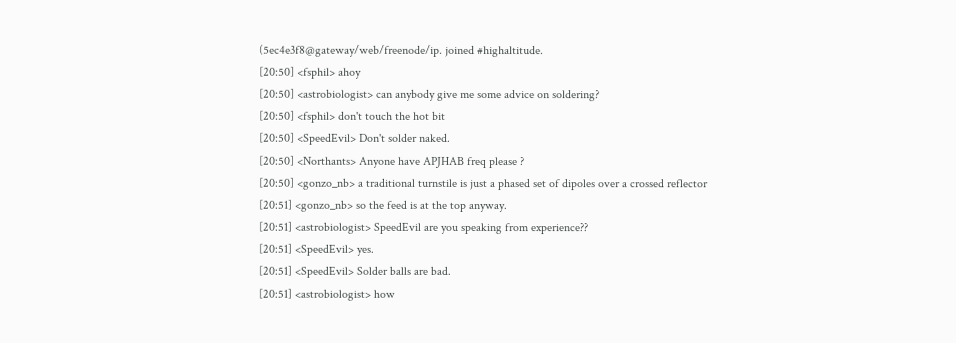(5ec4e3f8@gateway/web/freenode/ip. joined #highaltitude.
[20:50] <fsphil> ahoy
[20:50] <astrobiologist> can anybody give me some advice on soldering?
[20:50] <fsphil> don't touch the hot bit
[20:50] <SpeedEvil> Don't solder naked.
[20:50] <Northants> Anyone have APJHAB freq please ?
[20:50] <gonzo_nb> a traditional turnstile is just a phased set of dipoles over a crossed reflector
[20:51] <gonzo_nb> so the feed is at the top anyway.
[20:51] <astrobiologist> SpeedEvil are you speaking from experience??
[20:51] <SpeedEvil> yes.
[20:51] <SpeedEvil> Solder balls are bad.
[20:51] <astrobiologist> how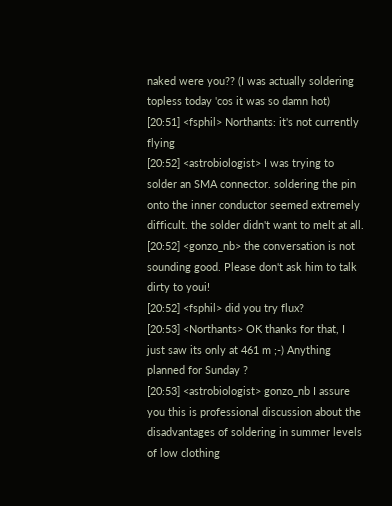naked were you?? (I was actually soldering topless today 'cos it was so damn hot)
[20:51] <fsphil> Northants: it's not currently flying
[20:52] <astrobiologist> I was trying to solder an SMA connector. soldering the pin onto the inner conductor seemed extremely difficult. the solder didn't want to melt at all.
[20:52] <gonzo_nb> the conversation is not sounding good. Please don't ask him to talk dirty to youi!
[20:52] <fsphil> did you try flux?
[20:53] <Northants> OK thanks for that, I just saw its only at 461 m ;-) Anything planned for Sunday ?
[20:53] <astrobiologist> gonzo_nb I assure you this is professional discussion about the disadvantages of soldering in summer levels of low clothing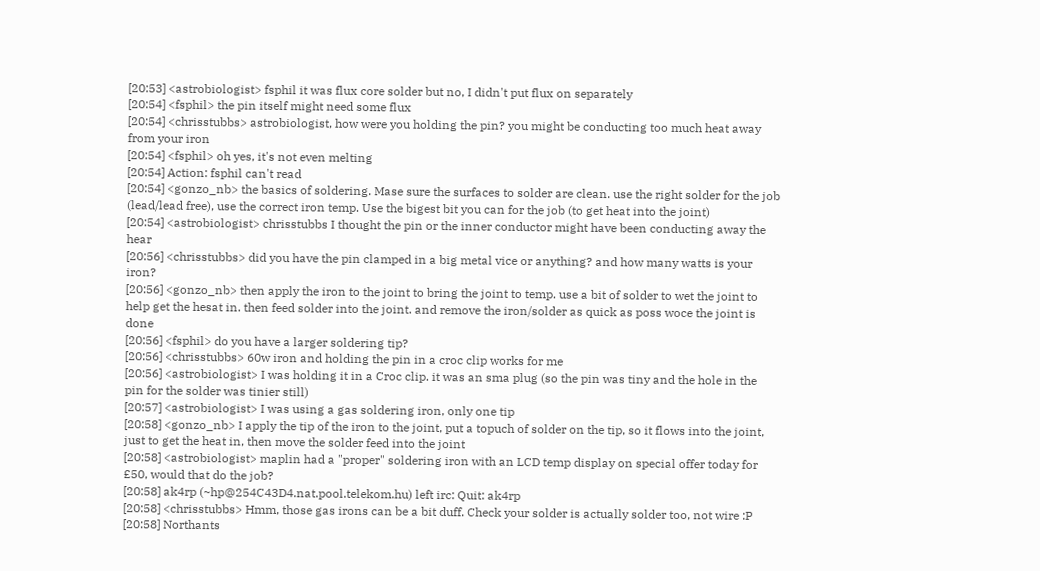[20:53] <astrobiologist> fsphil it was flux core solder but no, I didn't put flux on separately
[20:54] <fsphil> the pin itself might need some flux
[20:54] <chrisstubbs> astrobiologist, how were you holding the pin? you might be conducting too much heat away from your iron
[20:54] <fsphil> oh yes, it's not even melting
[20:54] Action: fsphil can't read
[20:54] <gonzo_nb> the basics of soldering. Mase sure the surfaces to solder are clean. use the right solder for the job (lead/lead free), use the correct iron temp. Use the bigest bit you can for the job (to get heat into the joint)
[20:54] <astrobiologist> chrisstubbs I thought the pin or the inner conductor might have been conducting away the hear
[20:56] <chrisstubbs> did you have the pin clamped in a big metal vice or anything? and how many watts is your iron?
[20:56] <gonzo_nb> then apply the iron to the joint to bring the joint to temp. use a bit of solder to wet the joint to help get the hesat in. then feed solder into the joint. and remove the iron/solder as quick as poss woce the joint is done
[20:56] <fsphil> do you have a larger soldering tip?
[20:56] <chrisstubbs> 60w iron and holding the pin in a croc clip works for me
[20:56] <astrobiologist> I was holding it in a Croc clip. it was an sma plug (so the pin was tiny and the hole in the pin for the solder was tinier still)
[20:57] <astrobiologist> I was using a gas soldering iron, only one tip
[20:58] <gonzo_nb> I apply the tip of the iron to the joint, put a topuch of solder on the tip, so it flows into the joint, just to get the heat in, then move the solder feed into the joint
[20:58] <astrobiologist> maplin had a "proper" soldering iron with an LCD temp display on special offer today for £50, would that do the job?
[20:58] ak4rp (~hp@254C43D4.nat.pool.telekom.hu) left irc: Quit: ak4rp
[20:58] <chrisstubbs> Hmm, those gas irons can be a bit duff. Check your solder is actually solder too, not wire :P
[20:58] Northants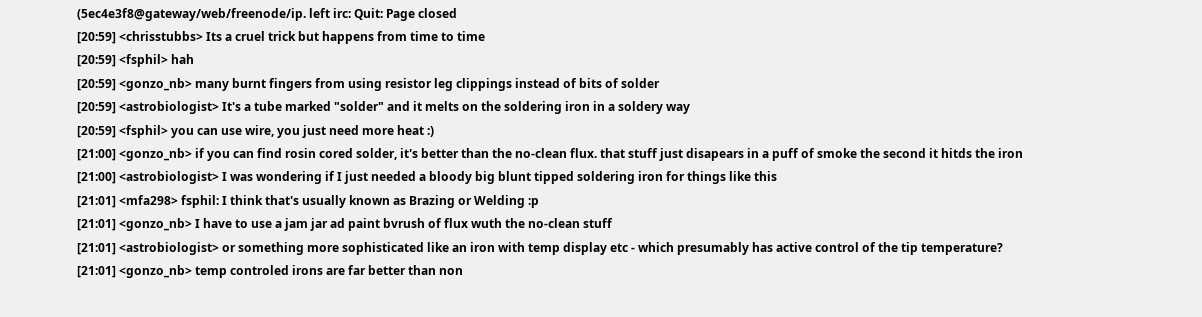(5ec4e3f8@gateway/web/freenode/ip. left irc: Quit: Page closed
[20:59] <chrisstubbs> Its a cruel trick but happens from time to time
[20:59] <fsphil> hah
[20:59] <gonzo_nb> many burnt fingers from using resistor leg clippings instead of bits of solder
[20:59] <astrobiologist> It's a tube marked "solder" and it melts on the soldering iron in a soldery way
[20:59] <fsphil> you can use wire, you just need more heat :)
[21:00] <gonzo_nb> if you can find rosin cored solder, it's better than the no-clean flux. that stuff just disapears in a puff of smoke the second it hitds the iron
[21:00] <astrobiologist> I was wondering if I just needed a bloody big blunt tipped soldering iron for things like this
[21:01] <mfa298> fsphil: I think that's usually known as Brazing or Welding :p
[21:01] <gonzo_nb> I have to use a jam jar ad paint bvrush of flux wuth the no-clean stuff
[21:01] <astrobiologist> or something more sophisticated like an iron with temp display etc - which presumably has active control of the tip temperature?
[21:01] <gonzo_nb> temp controled irons are far better than non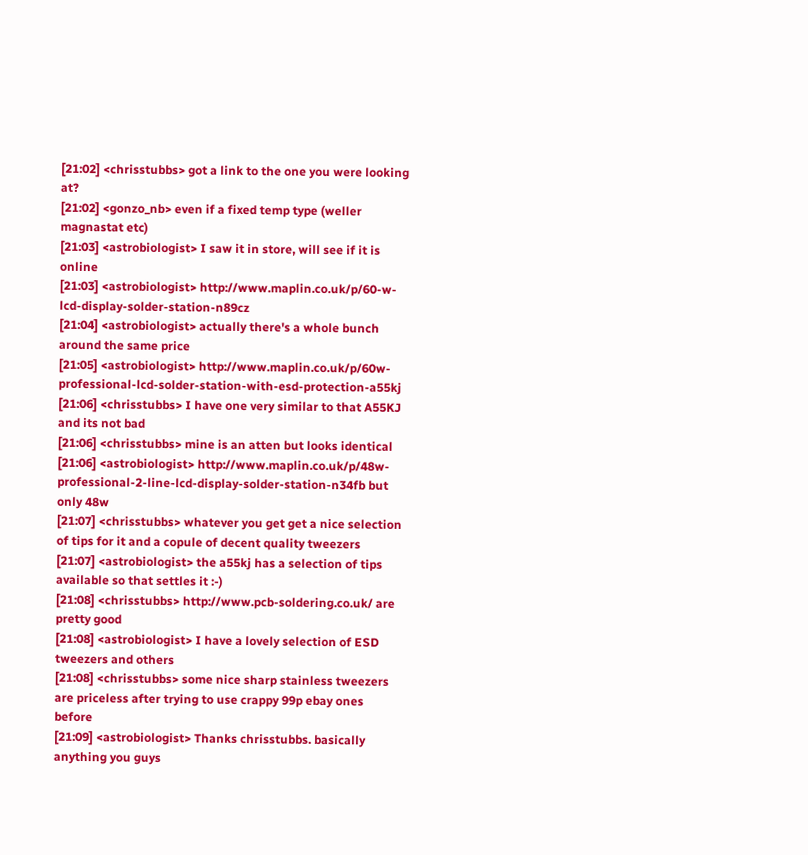[21:02] <chrisstubbs> got a link to the one you were looking at?
[21:02] <gonzo_nb> even if a fixed temp type (weller magnastat etc)
[21:03] <astrobiologist> I saw it in store, will see if it is online
[21:03] <astrobiologist> http://www.maplin.co.uk/p/60-w-lcd-display-solder-station-n89cz
[21:04] <astrobiologist> actually there's a whole bunch around the same price
[21:05] <astrobiologist> http://www.maplin.co.uk/p/60w-professional-lcd-solder-station-with-esd-protection-a55kj
[21:06] <chrisstubbs> I have one very similar to that A55KJ and its not bad
[21:06] <chrisstubbs> mine is an atten but looks identical
[21:06] <astrobiologist> http://www.maplin.co.uk/p/48w-professional-2-line-lcd-display-solder-station-n34fb but only 48w
[21:07] <chrisstubbs> whatever you get get a nice selection of tips for it and a copule of decent quality tweezers
[21:07] <astrobiologist> the a55kj has a selection of tips available so that settles it :-)
[21:08] <chrisstubbs> http://www.pcb-soldering.co.uk/ are pretty good
[21:08] <astrobiologist> I have a lovely selection of ESD tweezers and others
[21:08] <chrisstubbs> some nice sharp stainless tweezers are priceless after trying to use crappy 99p ebay ones before
[21:09] <astrobiologist> Thanks chrisstubbs. basically anything you guys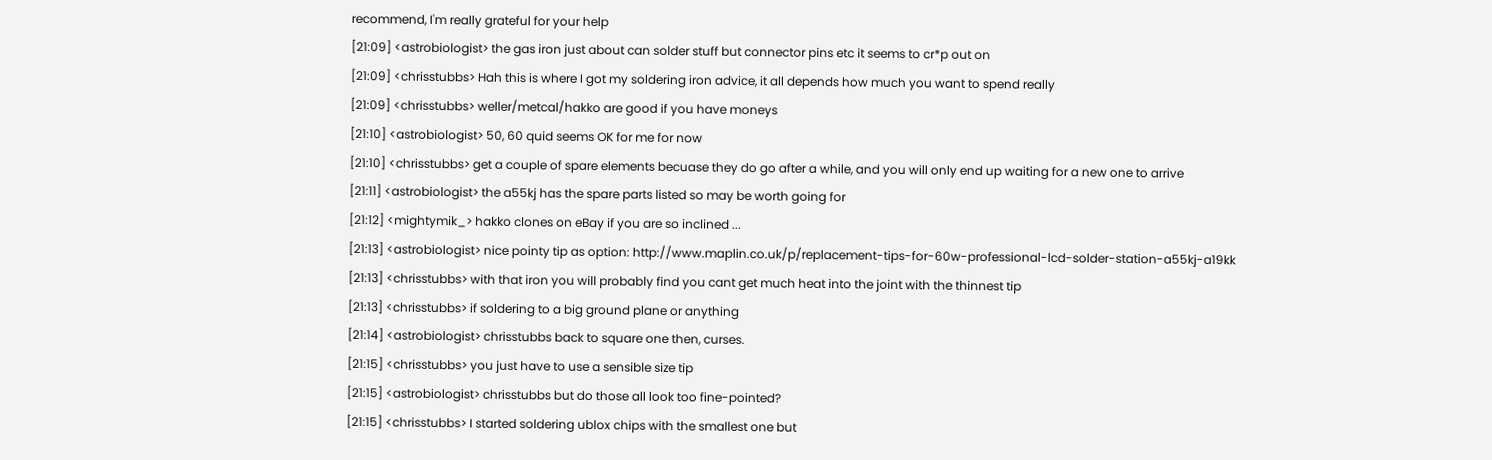recommend, I'm really grateful for your help
[21:09] <astrobiologist> the gas iron just about can solder stuff but connector pins etc it seems to cr*p out on
[21:09] <chrisstubbs> Hah this is where I got my soldering iron advice, it all depends how much you want to spend really
[21:09] <chrisstubbs> weller/metcal/hakko are good if you have moneys
[21:10] <astrobiologist> 50, 60 quid seems OK for me for now
[21:10] <chrisstubbs> get a couple of spare elements becuase they do go after a while, and you will only end up waiting for a new one to arrive
[21:11] <astrobiologist> the a55kj has the spare parts listed so may be worth going for
[21:12] <mightymik_> hakko clones on eBay if you are so inclined ...
[21:13] <astrobiologist> nice pointy tip as option: http://www.maplin.co.uk/p/replacement-tips-for-60w-professional-lcd-solder-station-a55kj-a19kk
[21:13] <chrisstubbs> with that iron you will probably find you cant get much heat into the joint with the thinnest tip
[21:13] <chrisstubbs> if soldering to a big ground plane or anything
[21:14] <astrobiologist> chrisstubbs back to square one then, curses.
[21:15] <chrisstubbs> you just have to use a sensible size tip
[21:15] <astrobiologist> chrisstubbs but do those all look too fine-pointed?
[21:15] <chrisstubbs> I started soldering ublox chips with the smallest one but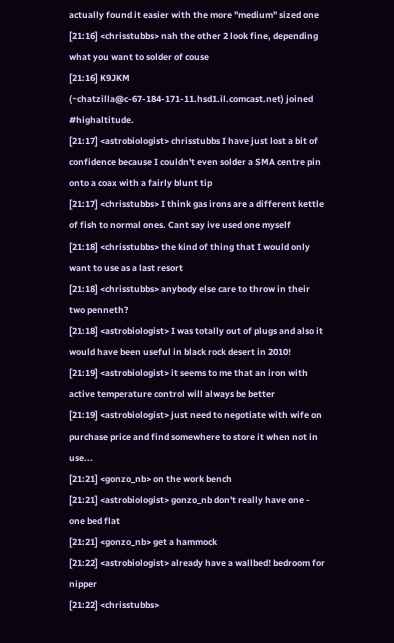actually found it easier with the more "medium" sized one
[21:16] <chrisstubbs> nah the other 2 look fine, depending what you want to solder of couse
[21:16] K9JKM (~chatzilla@c-67-184-171-11.hsd1.il.comcast.net) joined #highaltitude.
[21:17] <astrobiologist> chrisstubbs I have just lost a bit of confidence because I couldn't even solder a SMA centre pin onto a coax with a fairly blunt tip
[21:17] <chrisstubbs> I think gas irons are a different kettle of fish to normal ones. Cant say ive used one myself
[21:18] <chrisstubbs> the kind of thing that I would only want to use as a last resort
[21:18] <chrisstubbs> anybody else care to throw in their two penneth?
[21:18] <astrobiologist> I was totally out of plugs and also it would have been useful in black rock desert in 2010!
[21:19] <astrobiologist> it seems to me that an iron with active temperature control will always be better
[21:19] <astrobiologist> just need to negotiate with wife on purchase price and find somewhere to store it when not in use...
[21:21] <gonzo_nb> on the work bench
[21:21] <astrobiologist> gonzo_nb don't really have one - one bed flat
[21:21] <gonzo_nb> get a hammock
[21:22] <astrobiologist> already have a wallbed! bedroom for nipper
[21:22] <chrisstubbs>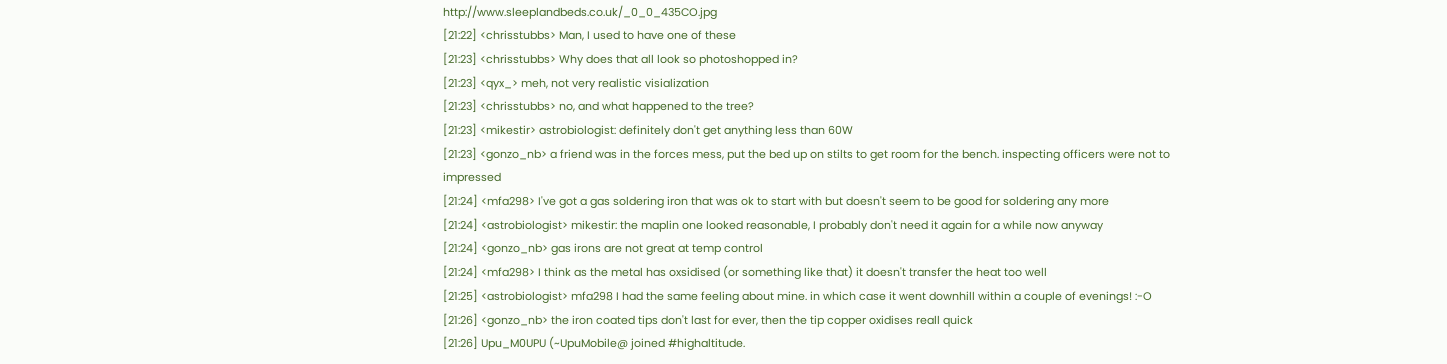http://www.sleeplandbeds.co.uk/_0_0_435CO.jpg
[21:22] <chrisstubbs> Man, I used to have one of these
[21:23] <chrisstubbs> Why does that all look so photoshopped in?
[21:23] <qyx_> meh, not very realistic visialization
[21:23] <chrisstubbs> no, and what happened to the tree?
[21:23] <mikestir> astrobiologist: definitely don't get anything less than 60W
[21:23] <gonzo_nb> a friend was in the forces mess, put the bed up on stilts to get room for the bench. inspecting officers were not to impressed
[21:24] <mfa298> I've got a gas soldering iron that was ok to start with but doesn't seem to be good for soldering any more
[21:24] <astrobiologist> mikestir: the maplin one looked reasonable, I probably don't need it again for a while now anyway
[21:24] <gonzo_nb> gas irons are not great at temp control
[21:24] <mfa298> I think as the metal has oxsidised (or something like that) it doesn't transfer the heat too well
[21:25] <astrobiologist> mfa298 I had the same feeling about mine. in which case it went downhill within a couple of evenings! :-O
[21:26] <gonzo_nb> the iron coated tips don't last for ever, then the tip copper oxidises reall quick
[21:26] Upu_M0UPU (~UpuMobile@ joined #highaltitude.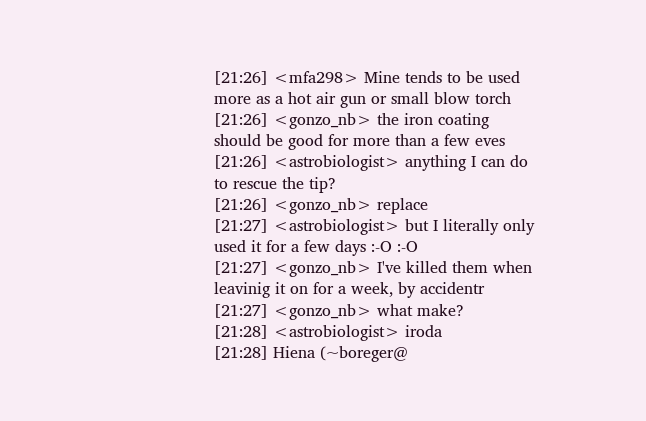[21:26] <mfa298> Mine tends to be used more as a hot air gun or small blow torch
[21:26] <gonzo_nb> the iron coating should be good for more than a few eves
[21:26] <astrobiologist> anything I can do to rescue the tip?
[21:26] <gonzo_nb> replace
[21:27] <astrobiologist> but I literally only used it for a few days :-O :-O
[21:27] <gonzo_nb> I've killed them when leavinig it on for a week, by accidentr
[21:27] <gonzo_nb> what make?
[21:28] <astrobiologist> iroda
[21:28] Hiena (~boreger@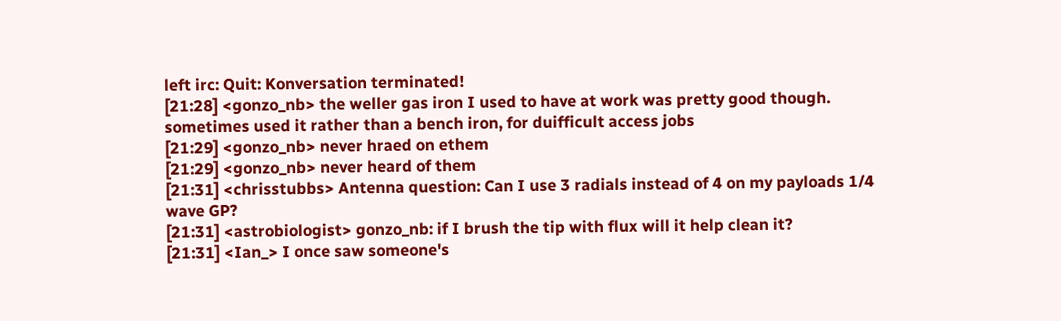left irc: Quit: Konversation terminated!
[21:28] <gonzo_nb> the weller gas iron I used to have at work was pretty good though. sometimes used it rather than a bench iron, for duifficult access jobs
[21:29] <gonzo_nb> never hraed on ethem
[21:29] <gonzo_nb> never heard of them
[21:31] <chrisstubbs> Antenna question: Can I use 3 radials instead of 4 on my payloads 1/4 wave GP?
[21:31] <astrobiologist> gonzo_nb: if I brush the tip with flux will it help clean it?
[21:31] <Ian_> I once saw someone's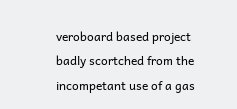veroboard based project badly scortched from the incompetant use of a gas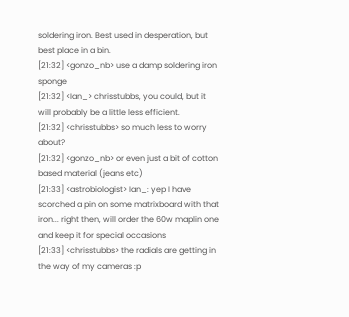soldering iron. Best used in desperation, but best place in a bin.
[21:32] <gonzo_nb> use a damp soldering iron sponge
[21:32] <Ian_> chrisstubbs, you could, but it will probably be a little less efficient.
[21:32] <chrisstubbs> so much less to worry about?
[21:32] <gonzo_nb> or even just a bit of cotton based material (jeans etc)
[21:33] <astrobiologist> Ian_: yep I have scorched a pin on some matrixboard with that iron... right then, will order the 60w maplin one and keep it for special occasions
[21:33] <chrisstubbs> the radials are getting in the way of my cameras :p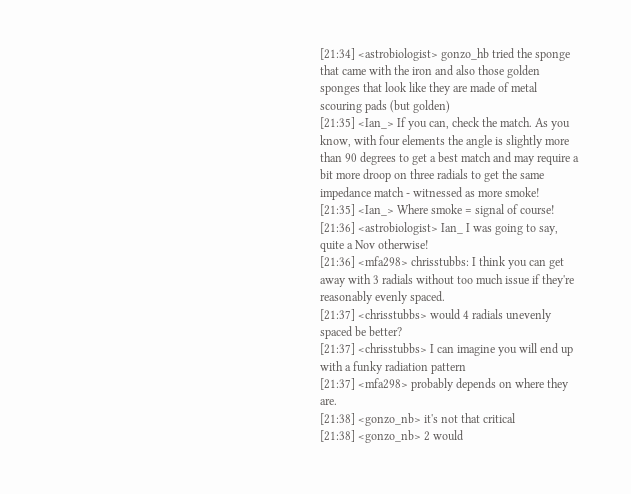[21:34] <astrobiologist> gonzo_hb tried the sponge that came with the iron and also those golden sponges that look like they are made of metal scouring pads (but golden)
[21:35] <Ian_> If you can, check the match. As you know, with four elements the angle is slightly more than 90 degrees to get a best match and may require a bit more droop on three radials to get the same impedance match - witnessed as more smoke!
[21:35] <Ian_> Where smoke = signal of course!
[21:36] <astrobiologist> Ian_ I was going to say, quite a Nov otherwise!
[21:36] <mfa298> chrisstubbs: I think you can get away with 3 radials without too much issue if they're reasonably evenly spaced.
[21:37] <chrisstubbs> would 4 radials unevenly spaced be better?
[21:37] <chrisstubbs> I can imagine you will end up with a funky radiation pattern
[21:37] <mfa298> probably depends on where they are.
[21:38] <gonzo_nb> it's not that critical
[21:38] <gonzo_nb> 2 would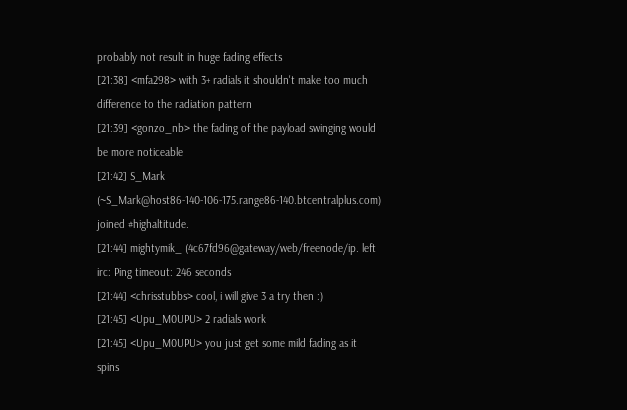probably not result in huge fading effects
[21:38] <mfa298> with 3+ radials it shouldn't make too much difference to the radiation pattern
[21:39] <gonzo_nb> the fading of the payload swinging would be more noticeable
[21:42] S_Mark (~S_Mark@host86-140-106-175.range86-140.btcentralplus.com) joined #highaltitude.
[21:44] mightymik_ (4c67fd96@gateway/web/freenode/ip. left irc: Ping timeout: 246 seconds
[21:44] <chrisstubbs> cool, i will give 3 a try then :)
[21:45] <Upu_M0UPU> 2 radials work
[21:45] <Upu_M0UPU> you just get some mild fading as it spins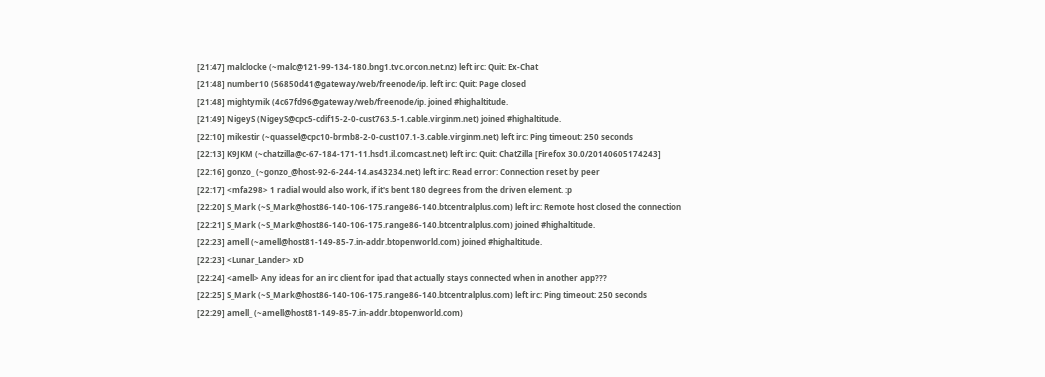[21:47] malclocke (~malc@121-99-134-180.bng1.tvc.orcon.net.nz) left irc: Quit: Ex-Chat
[21:48] number10 (56850d41@gateway/web/freenode/ip. left irc: Quit: Page closed
[21:48] mightymik (4c67fd96@gateway/web/freenode/ip. joined #highaltitude.
[21:49] NigeyS (NigeyS@cpc5-cdif15-2-0-cust763.5-1.cable.virginm.net) joined #highaltitude.
[22:10] mikestir (~quassel@cpc10-brmb8-2-0-cust107.1-3.cable.virginm.net) left irc: Ping timeout: 250 seconds
[22:13] K9JKM (~chatzilla@c-67-184-171-11.hsd1.il.comcast.net) left irc: Quit: ChatZilla [Firefox 30.0/20140605174243]
[22:16] gonzo_ (~gonzo_@host-92-6-244-14.as43234.net) left irc: Read error: Connection reset by peer
[22:17] <mfa298> 1 radial would also work, if it's bent 180 degrees from the driven element. :p
[22:20] S_Mark (~S_Mark@host86-140-106-175.range86-140.btcentralplus.com) left irc: Remote host closed the connection
[22:21] S_Mark (~S_Mark@host86-140-106-175.range86-140.btcentralplus.com) joined #highaltitude.
[22:23] amell (~amell@host81-149-85-7.in-addr.btopenworld.com) joined #highaltitude.
[22:23] <Lunar_Lander> xD
[22:24] <amell> Any ideas for an irc client for ipad that actually stays connected when in another app???
[22:25] S_Mark (~S_Mark@host86-140-106-175.range86-140.btcentralplus.com) left irc: Ping timeout: 250 seconds
[22:29] amell_ (~amell@host81-149-85-7.in-addr.btopenworld.com)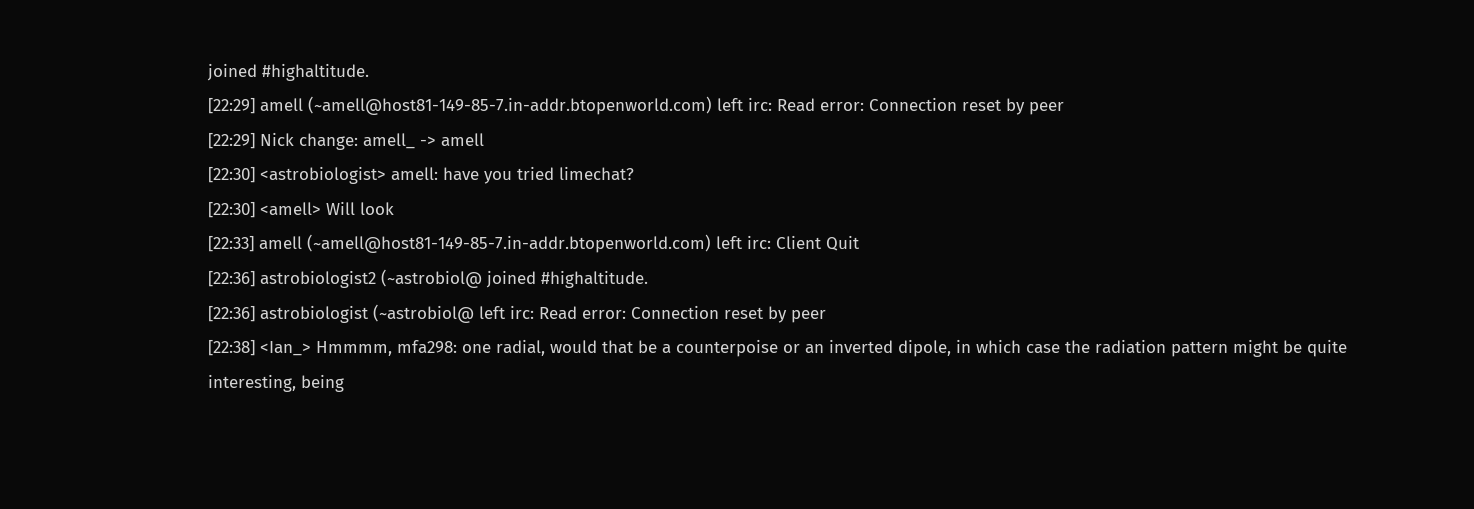joined #highaltitude.
[22:29] amell (~amell@host81-149-85-7.in-addr.btopenworld.com) left irc: Read error: Connection reset by peer
[22:29] Nick change: amell_ -> amell
[22:30] <astrobiologist> amell: have you tried limechat?
[22:30] <amell> Will look
[22:33] amell (~amell@host81-149-85-7.in-addr.btopenworld.com) left irc: Client Quit
[22:36] astrobiologist2 (~astrobiol@ joined #highaltitude.
[22:36] astrobiologist (~astrobiol@ left irc: Read error: Connection reset by peer
[22:38] <Ian_> Hmmmm, mfa298: one radial, would that be a counterpoise or an inverted dipole, in which case the radiation pattern might be quite interesting, being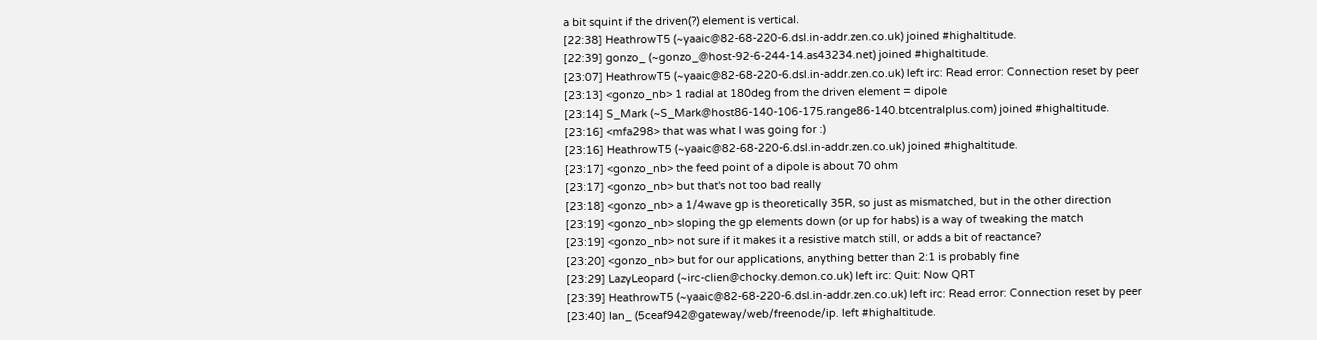a bit squint if the driven(?) element is vertical.
[22:38] HeathrowT5 (~yaaic@82-68-220-6.dsl.in-addr.zen.co.uk) joined #highaltitude.
[22:39] gonzo_ (~gonzo_@host-92-6-244-14.as43234.net) joined #highaltitude.
[23:07] HeathrowT5 (~yaaic@82-68-220-6.dsl.in-addr.zen.co.uk) left irc: Read error: Connection reset by peer
[23:13] <gonzo_nb> 1 radial at 180deg from the driven element = dipole
[23:14] S_Mark (~S_Mark@host86-140-106-175.range86-140.btcentralplus.com) joined #highaltitude.
[23:16] <mfa298> that was what I was going for :)
[23:16] HeathrowT5 (~yaaic@82-68-220-6.dsl.in-addr.zen.co.uk) joined #highaltitude.
[23:17] <gonzo_nb> the feed point of a dipole is about 70 ohm
[23:17] <gonzo_nb> but that's not too bad really
[23:18] <gonzo_nb> a 1/4wave gp is theoretically 35R, so just as mismatched, but in the other direction
[23:19] <gonzo_nb> sloping the gp elements down (or up for habs) is a way of tweaking the match
[23:19] <gonzo_nb> not sure if it makes it a resistive match still, or adds a bit of reactance?
[23:20] <gonzo_nb> but for our applications, anything better than 2:1 is probably fine
[23:29] LazyLeopard (~irc-clien@chocky.demon.co.uk) left irc: Quit: Now QRT
[23:39] HeathrowT5 (~yaaic@82-68-220-6.dsl.in-addr.zen.co.uk) left irc: Read error: Connection reset by peer
[23:40] Ian_ (5ceaf942@gateway/web/freenode/ip. left #highaltitude.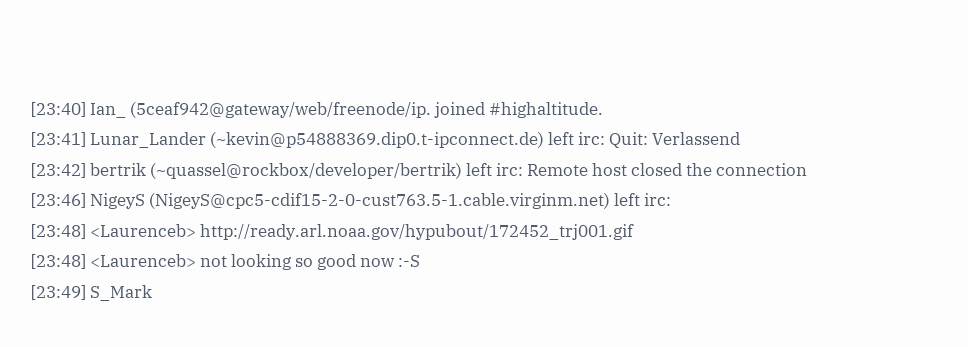[23:40] Ian_ (5ceaf942@gateway/web/freenode/ip. joined #highaltitude.
[23:41] Lunar_Lander (~kevin@p54888369.dip0.t-ipconnect.de) left irc: Quit: Verlassend
[23:42] bertrik (~quassel@rockbox/developer/bertrik) left irc: Remote host closed the connection
[23:46] NigeyS (NigeyS@cpc5-cdif15-2-0-cust763.5-1.cable.virginm.net) left irc:
[23:48] <Laurenceb> http://ready.arl.noaa.gov/hypubout/172452_trj001.gif
[23:48] <Laurenceb> not looking so good now :-S
[23:49] S_Mark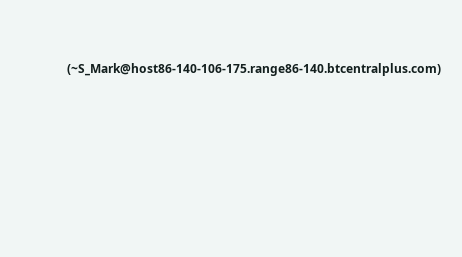(~S_Mark@host86-140-106-175.range86-140.btcentralplus.com)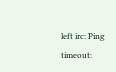left irc: Ping timeout: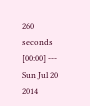260 seconds
[00:00] --- Sun Jul 20 2014